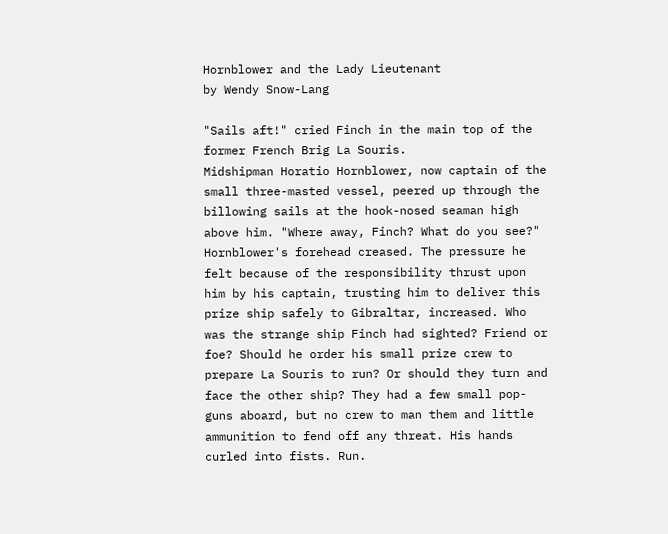Hornblower and the Lady Lieutenant
by Wendy Snow-Lang

"Sails aft!" cried Finch in the main top of the former French Brig La Souris.
Midshipman Horatio Hornblower, now captain of the small three-masted vessel, peered up through the billowing sails at the hook-nosed seaman high above him. "Where away, Finch? What do you see?" Hornblower's forehead creased. The pressure he felt because of the responsibility thrust upon him by his captain, trusting him to deliver this prize ship safely to Gibraltar, increased. Who was the strange ship Finch had sighted? Friend or foe? Should he order his small prize crew to prepare La Souris to run? Or should they turn and face the other ship? They had a few small pop-guns aboard, but no crew to man them and little ammunition to fend off any threat. His hands curled into fists. Run.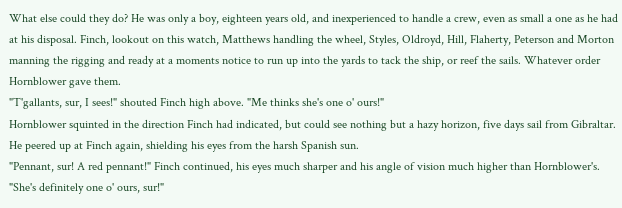What else could they do? He was only a boy, eighteen years old, and inexperienced to handle a crew, even as small a one as he had at his disposal. Finch, lookout on this watch, Matthews handling the wheel, Styles, Oldroyd, Hill, Flaherty, Peterson and Morton manning the rigging and ready at a moments notice to run up into the yards to tack the ship, or reef the sails. Whatever order Hornblower gave them.
"T'gallants, sur, I sees!" shouted Finch high above. "Me thinks she's one o' ours!"
Hornblower squinted in the direction Finch had indicated, but could see nothing but a hazy horizon, five days sail from Gibraltar. He peered up at Finch again, shielding his eyes from the harsh Spanish sun.
"Pennant, sur! A red pennant!" Finch continued, his eyes much sharper and his angle of vision much higher than Hornblower's. "She's definitely one o' ours, sur!"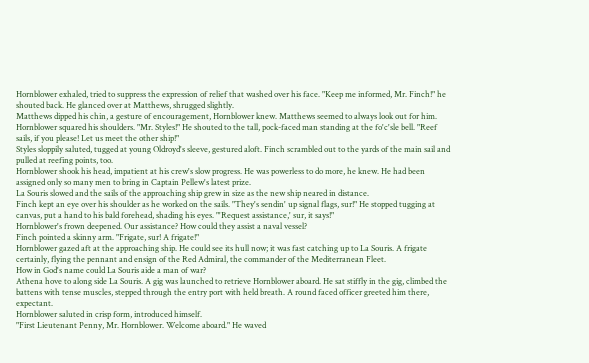Hornblower exhaled, tried to suppress the expression of relief that washed over his face. "Keep me informed, Mr. Finch!" he shouted back. He glanced over at Matthews, shrugged slightly.
Matthews dipped his chin, a gesture of encouragement, Hornblower knew. Matthews seemed to always look out for him.
Hornblower squared his shoulders. "Mr. Styles!" He shouted to the tall, pock-faced man standing at the fo'c'sle bell. "Reef sails, if you please! Let us meet the other ship!"
Styles sloppily saluted, tugged at young Oldroyd's sleeve, gestured aloft. Finch scrambled out to the yards of the main sail and pulled at reefing points, too.
Hornblower shook his head, impatient at his crew's slow progress. He was powerless to do more, he knew. He had been assigned only so many men to bring in Captain Pellew's latest prize.
La Souris slowed and the sails of the approaching ship grew in size as the new ship neared in distance.
Finch kept an eye over his shoulder as he worked on the sails. "They's sendin' up signal flags, sur!" He stopped tugging at canvas, put a hand to his bald forehead, shading his eyes. "'Request assistance,' sur, it says!"
Hornblower's frown deepened. Our assistance? How could they assist a naval vessel?
Finch pointed a skinny arm. "Frigate, sur! A frigate!"
Hornblower gazed aft at the approaching ship. He could see its hull now; it was fast catching up to La Souris. A frigate certainly, flying the pennant and ensign of the Red Admiral, the commander of the Mediterranean Fleet.
How in God's name could La Souris aide a man of war?
Athena hove to along side La Souris. A gig was launched to retrieve Hornblower aboard. He sat stiffly in the gig, climbed the battens with tense muscles, stepped through the entry port with held breath. A round faced officer greeted him there, expectant.
Hornblower saluted in crisp form, introduced himself.
"First Lieutenant Penny, Mr. Hornblower. Welcome aboard." He waved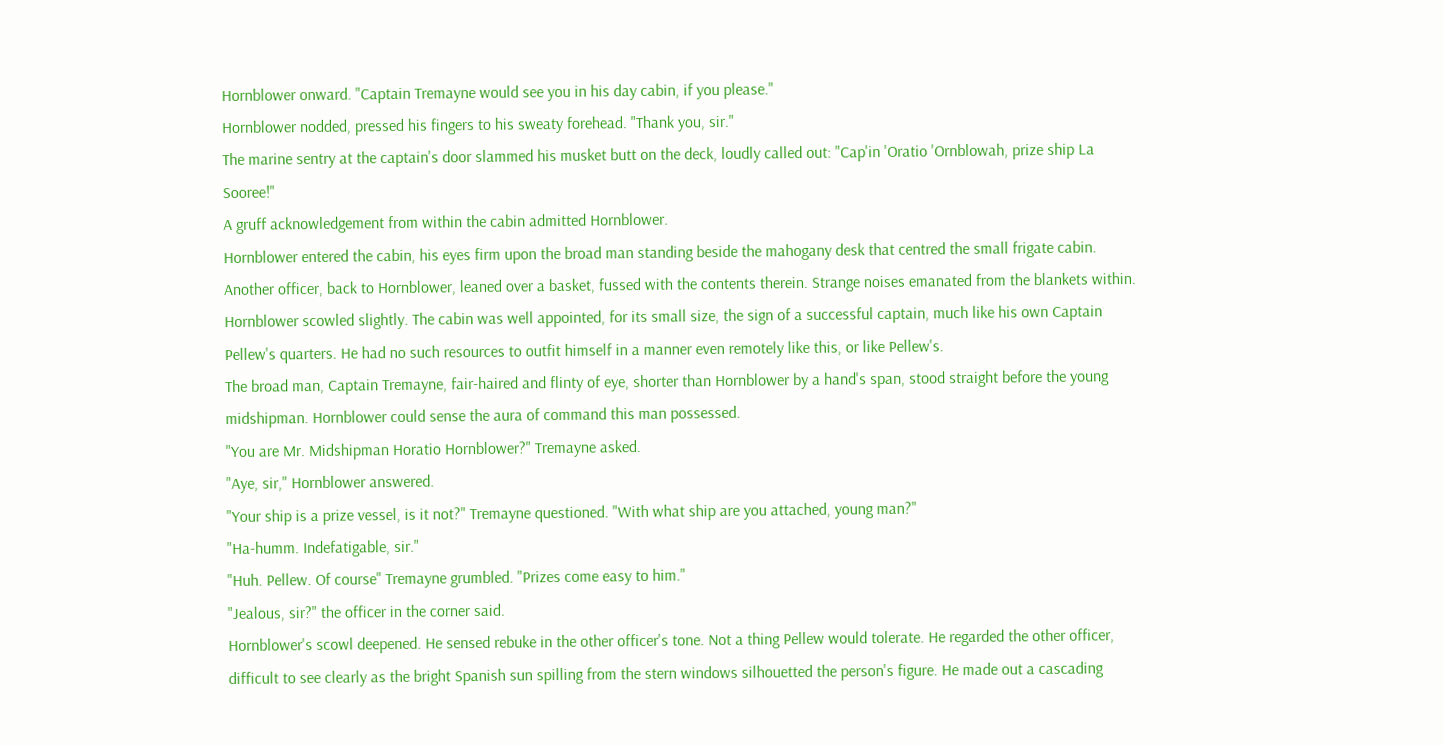Hornblower onward. "Captain Tremayne would see you in his day cabin, if you please."
Hornblower nodded, pressed his fingers to his sweaty forehead. "Thank you, sir."
The marine sentry at the captain's door slammed his musket butt on the deck, loudly called out: "Cap'in 'Oratio 'Ornblowah, prize ship La Sooree!"
A gruff acknowledgement from within the cabin admitted Hornblower.
Hornblower entered the cabin, his eyes firm upon the broad man standing beside the mahogany desk that centred the small frigate cabin. Another officer, back to Hornblower, leaned over a basket, fussed with the contents therein. Strange noises emanated from the blankets within.
Hornblower scowled slightly. The cabin was well appointed, for its small size, the sign of a successful captain, much like his own Captain Pellew's quarters. He had no such resources to outfit himself in a manner even remotely like this, or like Pellew's.
The broad man, Captain Tremayne, fair-haired and flinty of eye, shorter than Hornblower by a hand's span, stood straight before the young midshipman. Hornblower could sense the aura of command this man possessed.
"You are Mr. Midshipman Horatio Hornblower?" Tremayne asked.
"Aye, sir," Hornblower answered.
"Your ship is a prize vessel, is it not?" Tremayne questioned. "With what ship are you attached, young man?"
"Ha-humm. Indefatigable, sir."
"Huh. Pellew. Of course" Tremayne grumbled. "Prizes come easy to him."
"Jealous, sir?" the officer in the corner said.
Hornblower's scowl deepened. He sensed rebuke in the other officer's tone. Not a thing Pellew would tolerate. He regarded the other officer, difficult to see clearly as the bright Spanish sun spilling from the stern windows silhouetted the person's figure. He made out a cascading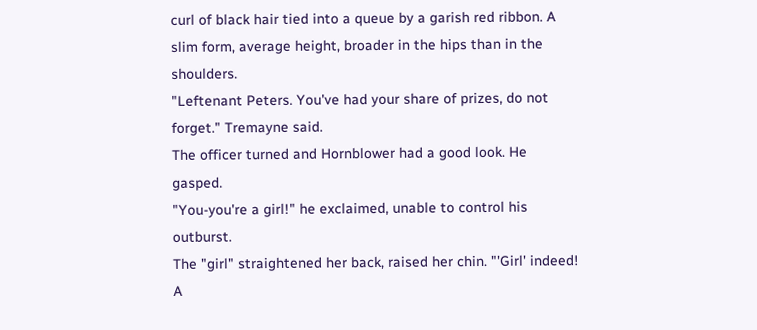curl of black hair tied into a queue by a garish red ribbon. A slim form, average height, broader in the hips than in the shoulders.
"Leftenant Peters. You've had your share of prizes, do not forget." Tremayne said.
The officer turned and Hornblower had a good look. He gasped.
"You-you're a girl!" he exclaimed, unable to control his outburst.
The "girl" straightened her back, raised her chin. "'Girl' indeed! A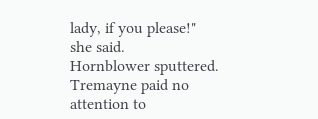lady, if you please!" she said.
Hornblower sputtered.
Tremayne paid no attention to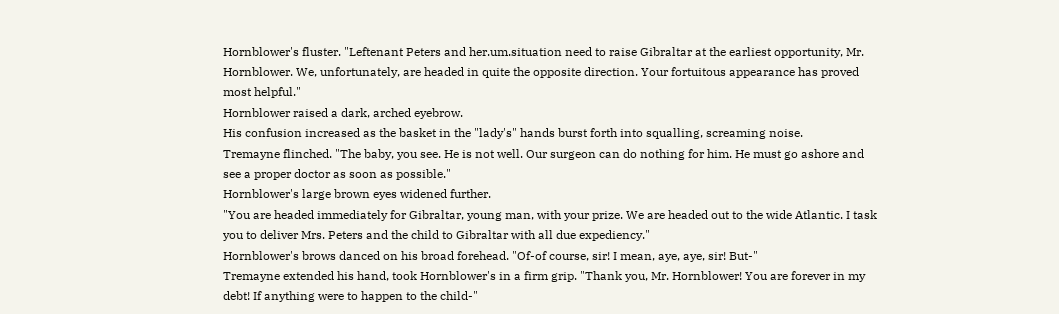Hornblower's fluster. "Leftenant Peters and her.um.situation need to raise Gibraltar at the earliest opportunity, Mr. Hornblower. We, unfortunately, are headed in quite the opposite direction. Your fortuitous appearance has proved most helpful."
Hornblower raised a dark, arched eyebrow.
His confusion increased as the basket in the "lady's" hands burst forth into squalling, screaming noise.
Tremayne flinched. "The baby, you see. He is not well. Our surgeon can do nothing for him. He must go ashore and see a proper doctor as soon as possible."
Hornblower's large brown eyes widened further.
"You are headed immediately for Gibraltar, young man, with your prize. We are headed out to the wide Atlantic. I task you to deliver Mrs. Peters and the child to Gibraltar with all due expediency."
Hornblower's brows danced on his broad forehead. "Of-of course, sir! I mean, aye, aye, sir! But-"
Tremayne extended his hand, took Hornblower's in a firm grip. "Thank you, Mr. Hornblower! You are forever in my debt! If anything were to happen to the child-"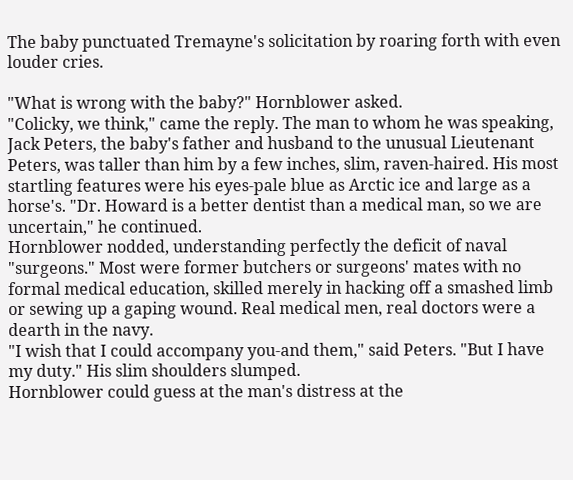The baby punctuated Tremayne's solicitation by roaring forth with even louder cries.

"What is wrong with the baby?" Hornblower asked.
"Colicky, we think," came the reply. The man to whom he was speaking, Jack Peters, the baby's father and husband to the unusual Lieutenant Peters, was taller than him by a few inches, slim, raven-haired. His most startling features were his eyes-pale blue as Arctic ice and large as a horse's. "Dr. Howard is a better dentist than a medical man, so we are uncertain," he continued.
Hornblower nodded, understanding perfectly the deficit of naval "surgeons." Most were former butchers or surgeons' mates with no formal medical education, skilled merely in hacking off a smashed limb or sewing up a gaping wound. Real medical men, real doctors were a dearth in the navy.
"I wish that I could accompany you-and them," said Peters. "But I have my duty." His slim shoulders slumped.
Hornblower could guess at the man's distress at the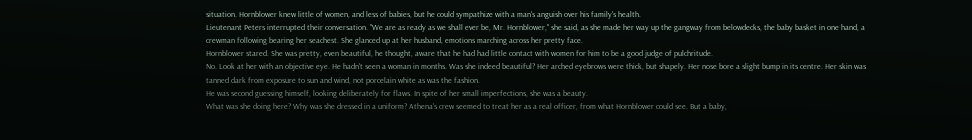situation. Hornblower knew little of women, and less of babies, but he could sympathize with a man's anguish over his family's health.
Lieutenant Peters interrupted their conversation. "We are as ready as we shall ever be, Mr. Hornblower," she said, as she made her way up the gangway from belowdecks, the baby basket in one hand, a crewman following bearing her seachest. She glanced up at her husband, emotions marching across her pretty face.
Hornblower stared. She was pretty, even beautiful, he thought, aware that he had had little contact with women for him to be a good judge of pulchritude.
No. Look at her with an objective eye. He hadn't seen a woman in months. Was she indeed beautiful? Her arched eyebrows were thick, but shapely. Her nose bore a slight bump in its centre. Her skin was tanned dark from exposure to sun and wind, not porcelain white as was the fashion.
He was second guessing himself, looking deliberately for flaws. In spite of her small imperfections, she was a beauty.
What was she doing here? Why was she dressed in a uniform? Athena's crew seemed to treat her as a real officer, from what Hornblower could see. But a baby,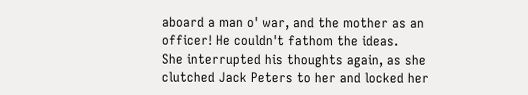aboard a man o' war, and the mother as an officer! He couldn't fathom the ideas.
She interrupted his thoughts again, as she clutched Jack Peters to her and locked her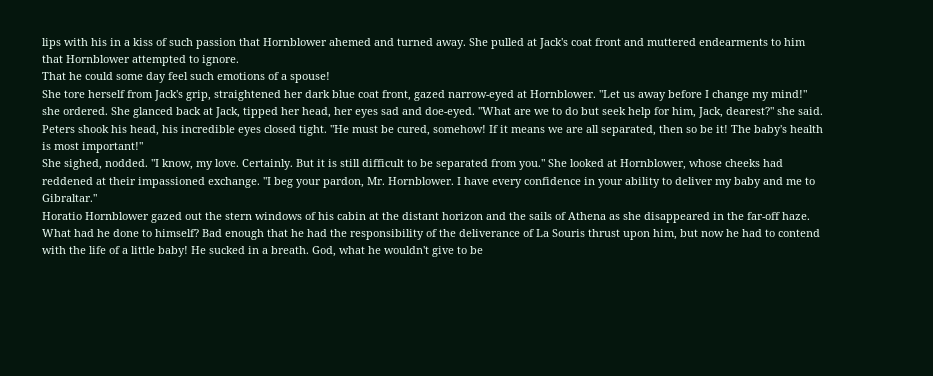lips with his in a kiss of such passion that Hornblower ahemed and turned away. She pulled at Jack's coat front and muttered endearments to him that Hornblower attempted to ignore.
That he could some day feel such emotions of a spouse!
She tore herself from Jack's grip, straightened her dark blue coat front, gazed narrow-eyed at Hornblower. "Let us away before I change my mind!" she ordered. She glanced back at Jack, tipped her head, her eyes sad and doe-eyed. "What are we to do but seek help for him, Jack, dearest?" she said.
Peters shook his head, his incredible eyes closed tight. "He must be cured, somehow! If it means we are all separated, then so be it! The baby's health is most important!"
She sighed, nodded. "I know, my love. Certainly. But it is still difficult to be separated from you." She looked at Hornblower, whose cheeks had reddened at their impassioned exchange. "I beg your pardon, Mr. Hornblower. I have every confidence in your ability to deliver my baby and me to Gibraltar."
Horatio Hornblower gazed out the stern windows of his cabin at the distant horizon and the sails of Athena as she disappeared in the far-off haze. What had he done to himself? Bad enough that he had the responsibility of the deliverance of La Souris thrust upon him, but now he had to contend with the life of a little baby! He sucked in a breath. God, what he wouldn't give to be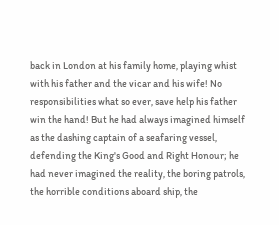back in London at his family home, playing whist with his father and the vicar and his wife! No responsibilities what so ever, save help his father win the hand! But he had always imagined himself as the dashing captain of a seafaring vessel, defending the King's Good and Right Honour; he had never imagined the reality, the boring patrols, the horrible conditions aboard ship, the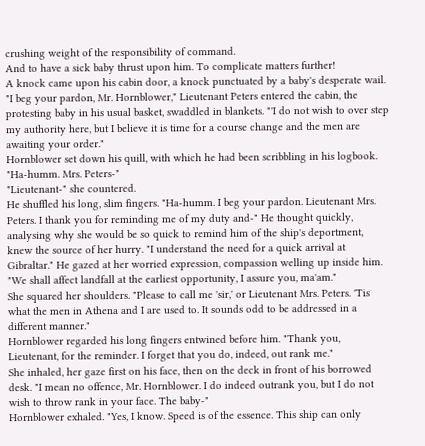crushing weight of the responsibility of command.
And to have a sick baby thrust upon him. To complicate matters further!
A knock came upon his cabin door, a knock punctuated by a baby's desperate wail.
"I beg your pardon, Mr. Hornblower," Lieutenant Peters entered the cabin, the protesting baby in his usual basket, swaddled in blankets. "'I do not wish to over step my authority here, but I believe it is time for a course change and the men are awaiting your order."
Hornblower set down his quill, with which he had been scribbling in his logbook. "Ha-humm. Mrs. Peters-"
"Lieutenant-" she countered.
He shuffled his long, slim fingers. "Ha-humm. I beg your pardon. Lieutenant Mrs. Peters. I thank you for reminding me of my duty and-" He thought quickly, analysing why she would be so quick to remind him of the ship's deportment, knew the source of her hurry. "I understand the need for a quick arrival at Gibraltar." He gazed at her worried expression, compassion welling up inside him. "We shall affect landfall at the earliest opportunity, I assure you, ma'am."
She squared her shoulders. "Please to call me 'sir,' or Lieutenant Mrs. Peters. 'Tis what the men in Athena and I are used to. It sounds odd to be addressed in a different manner."
Hornblower regarded his long fingers entwined before him. "Thank you, Lieutenant, for the reminder. I forget that you do, indeed, out rank me."
She inhaled, her gaze first on his face, then on the deck in front of his borrowed desk. "I mean no offence, Mr. Hornblower. I do indeed outrank you, but I do not wish to throw rank in your face. The baby-"
Hornblower exhaled. "Yes, I know. Speed is of the essence. This ship can only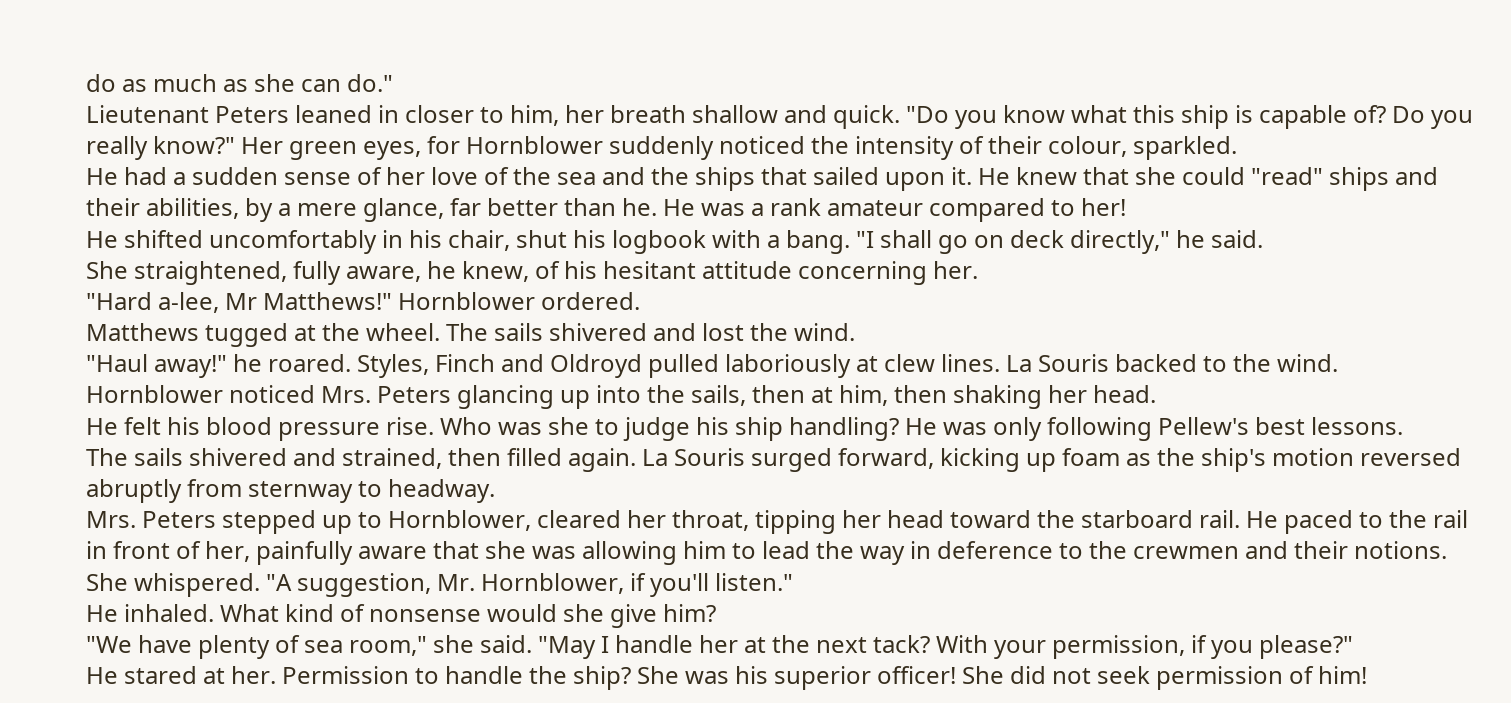do as much as she can do."
Lieutenant Peters leaned in closer to him, her breath shallow and quick. "Do you know what this ship is capable of? Do you really know?" Her green eyes, for Hornblower suddenly noticed the intensity of their colour, sparkled.
He had a sudden sense of her love of the sea and the ships that sailed upon it. He knew that she could "read" ships and their abilities, by a mere glance, far better than he. He was a rank amateur compared to her!
He shifted uncomfortably in his chair, shut his logbook with a bang. "I shall go on deck directly," he said.
She straightened, fully aware, he knew, of his hesitant attitude concerning her.
"Hard a-lee, Mr Matthews!" Hornblower ordered.
Matthews tugged at the wheel. The sails shivered and lost the wind.
"Haul away!" he roared. Styles, Finch and Oldroyd pulled laboriously at clew lines. La Souris backed to the wind.
Hornblower noticed Mrs. Peters glancing up into the sails, then at him, then shaking her head.
He felt his blood pressure rise. Who was she to judge his ship handling? He was only following Pellew's best lessons.
The sails shivered and strained, then filled again. La Souris surged forward, kicking up foam as the ship's motion reversed abruptly from sternway to headway.
Mrs. Peters stepped up to Hornblower, cleared her throat, tipping her head toward the starboard rail. He paced to the rail in front of her, painfully aware that she was allowing him to lead the way in deference to the crewmen and their notions.
She whispered. "A suggestion, Mr. Hornblower, if you'll listen."
He inhaled. What kind of nonsense would she give him?
"We have plenty of sea room," she said. "May I handle her at the next tack? With your permission, if you please?"
He stared at her. Permission to handle the ship? She was his superior officer! She did not seek permission of him!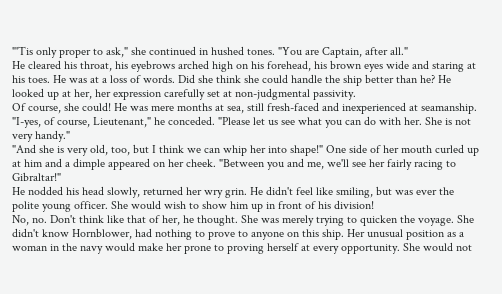"'Tis only proper to ask," she continued in hushed tones. "You are Captain, after all."
He cleared his throat, his eyebrows arched high on his forehead, his brown eyes wide and staring at his toes. He was at a loss of words. Did she think she could handle the ship better than he? He looked up at her, her expression carefully set at non-judgmental passivity.
Of course, she could! He was mere months at sea, still fresh-faced and inexperienced at seamanship.
"I-yes, of course, Lieutenant," he conceded. "Please let us see what you can do with her. She is not very handy."
"And she is very old, too, but I think we can whip her into shape!" One side of her mouth curled up at him and a dimple appeared on her cheek. "Between you and me, we'll see her fairly racing to Gibraltar!"
He nodded his head slowly, returned her wry grin. He didn't feel like smiling, but was ever the polite young officer. She would wish to show him up in front of his division!
No, no. Don't think like that of her, he thought. She was merely trying to quicken the voyage. She didn't know Hornblower, had nothing to prove to anyone on this ship. Her unusual position as a woman in the navy would make her prone to proving herself at every opportunity. She would not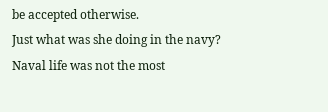be accepted otherwise.
Just what was she doing in the navy? Naval life was not the most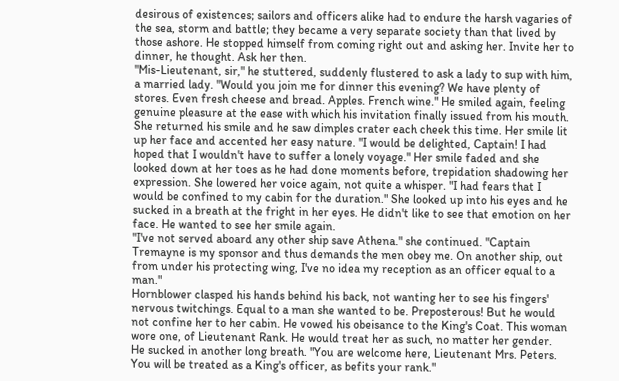desirous of existences; sailors and officers alike had to endure the harsh vagaries of the sea, storm and battle; they became a very separate society than that lived by those ashore. He stopped himself from coming right out and asking her. Invite her to dinner, he thought. Ask her then.
"Mis-Lieutenant, sir," he stuttered, suddenly flustered to ask a lady to sup with him, a married lady. "Would you join me for dinner this evening? We have plenty of stores. Even fresh cheese and bread. Apples. French wine." He smiled again, feeling genuine pleasure at the ease with which his invitation finally issued from his mouth.
She returned his smile and he saw dimples crater each cheek this time. Her smile lit up her face and accented her easy nature. "I would be delighted, Captain! I had hoped that I wouldn't have to suffer a lonely voyage." Her smile faded and she looked down at her toes as he had done moments before, trepidation shadowing her expression. She lowered her voice again, not quite a whisper. "I had fears that I would be confined to my cabin for the duration." She looked up into his eyes and he sucked in a breath at the fright in her eyes. He didn't like to see that emotion on her face. He wanted to see her smile again.
"I've not served aboard any other ship save Athena." she continued. "Captain Tremayne is my sponsor and thus demands the men obey me. On another ship, out from under his protecting wing, I've no idea my reception as an officer equal to a man."
Hornblower clasped his hands behind his back, not wanting her to see his fingers' nervous twitchings. Equal to a man she wanted to be. Preposterous! But he would not confine her to her cabin. He vowed his obeisance to the King's Coat. This woman wore one, of Lieutenant Rank. He would treat her as such, no matter her gender.
He sucked in another long breath. "You are welcome here, Lieutenant Mrs. Peters. You will be treated as a King's officer, as befits your rank."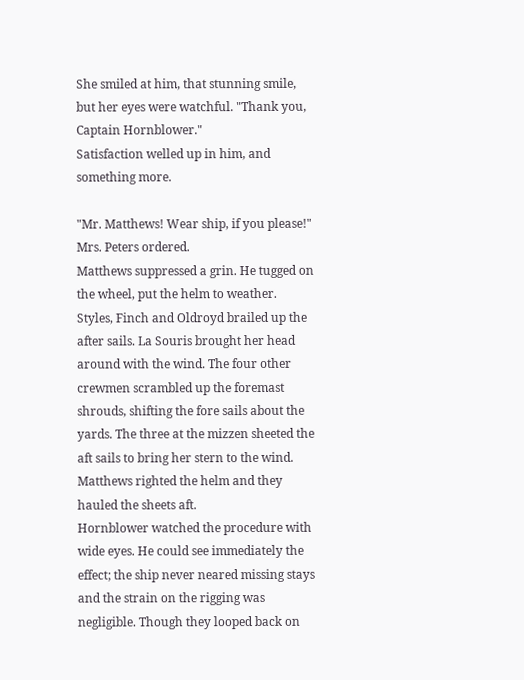She smiled at him, that stunning smile, but her eyes were watchful. "Thank you, Captain Hornblower."
Satisfaction welled up in him, and something more.

"Mr. Matthews! Wear ship, if you please!" Mrs. Peters ordered.
Matthews suppressed a grin. He tugged on the wheel, put the helm to weather. Styles, Finch and Oldroyd brailed up the after sails. La Souris brought her head around with the wind. The four other crewmen scrambled up the foremast shrouds, shifting the fore sails about the yards. The three at the mizzen sheeted the aft sails to bring her stern to the wind.
Matthews righted the helm and they hauled the sheets aft.
Hornblower watched the procedure with wide eyes. He could see immediately the effect; the ship never neared missing stays and the strain on the rigging was negligible. Though they looped back on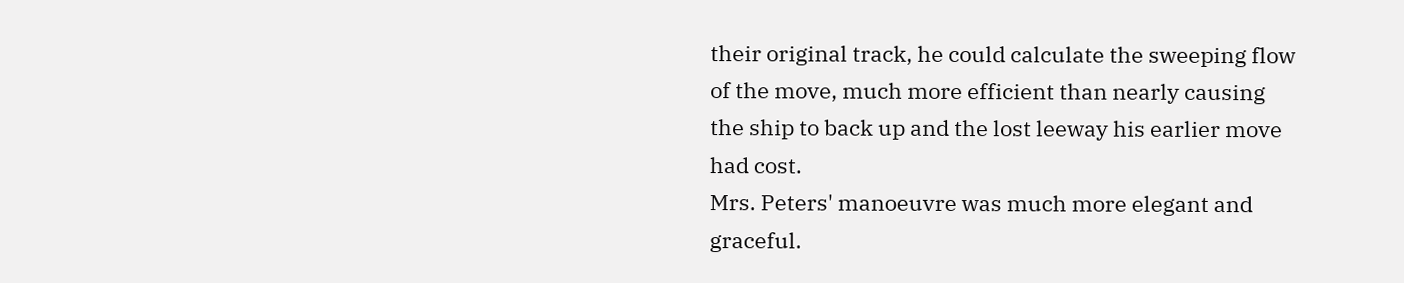their original track, he could calculate the sweeping flow of the move, much more efficient than nearly causing the ship to back up and the lost leeway his earlier move had cost.
Mrs. Peters' manoeuvre was much more elegant and graceful.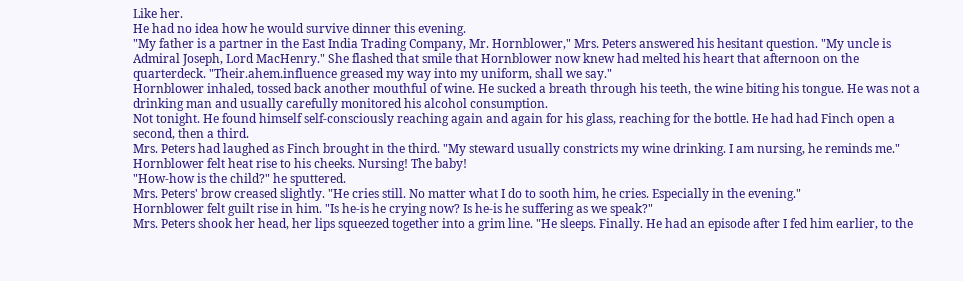Like her.
He had no idea how he would survive dinner this evening.
"My father is a partner in the East India Trading Company, Mr. Hornblower," Mrs. Peters answered his hesitant question. "My uncle is Admiral Joseph, Lord MacHenry." She flashed that smile that Hornblower now knew had melted his heart that afternoon on the quarterdeck. "Their.ahem.influence greased my way into my uniform, shall we say."
Hornblower inhaled, tossed back another mouthful of wine. He sucked a breath through his teeth, the wine biting his tongue. He was not a drinking man and usually carefully monitored his alcohol consumption.
Not tonight. He found himself self-consciously reaching again and again for his glass, reaching for the bottle. He had had Finch open a second, then a third.
Mrs. Peters had laughed as Finch brought in the third. "My steward usually constricts my wine drinking. I am nursing, he reminds me."
Hornblower felt heat rise to his cheeks. Nursing! The baby!
"How-how is the child?" he sputtered.
Mrs. Peters' brow creased slightly. "He cries still. No matter what I do to sooth him, he cries. Especially in the evening."
Hornblower felt guilt rise in him. "Is he-is he crying now? Is he-is he suffering as we speak?"
Mrs. Peters shook her head, her lips squeezed together into a grim line. "He sleeps. Finally. He had an episode after I fed him earlier, to the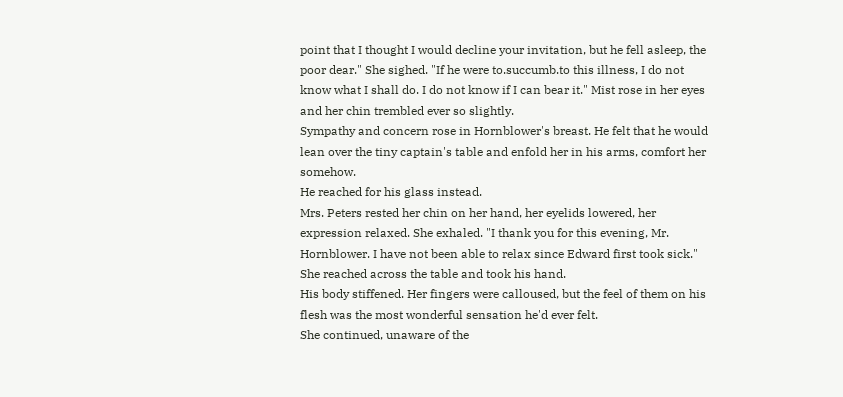point that I thought I would decline your invitation, but he fell asleep, the poor dear." She sighed. "If he were to.succumb.to this illness, I do not know what I shall do. I do not know if I can bear it." Mist rose in her eyes and her chin trembled ever so slightly.
Sympathy and concern rose in Hornblower's breast. He felt that he would lean over the tiny captain's table and enfold her in his arms, comfort her somehow.
He reached for his glass instead.
Mrs. Peters rested her chin on her hand, her eyelids lowered, her expression relaxed. She exhaled. "I thank you for this evening, Mr. Hornblower. I have not been able to relax since Edward first took sick." She reached across the table and took his hand.
His body stiffened. Her fingers were calloused, but the feel of them on his flesh was the most wonderful sensation he'd ever felt.
She continued, unaware of the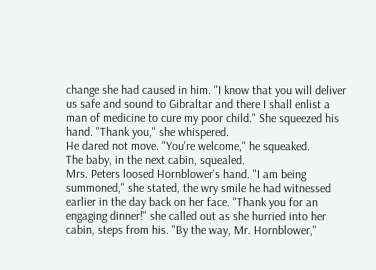change she had caused in him. "I know that you will deliver us safe and sound to Gibraltar and there I shall enlist a man of medicine to cure my poor child." She squeezed his hand. "Thank you," she whispered.
He dared not move. "You're welcome," he squeaked.
The baby, in the next cabin, squealed.
Mrs. Peters loosed Hornblower's hand. "I am being summoned," she stated, the wry smile he had witnessed earlier in the day back on her face. "Thank you for an engaging dinner!" she called out as she hurried into her cabin, steps from his. "By the way, Mr. Hornblower,"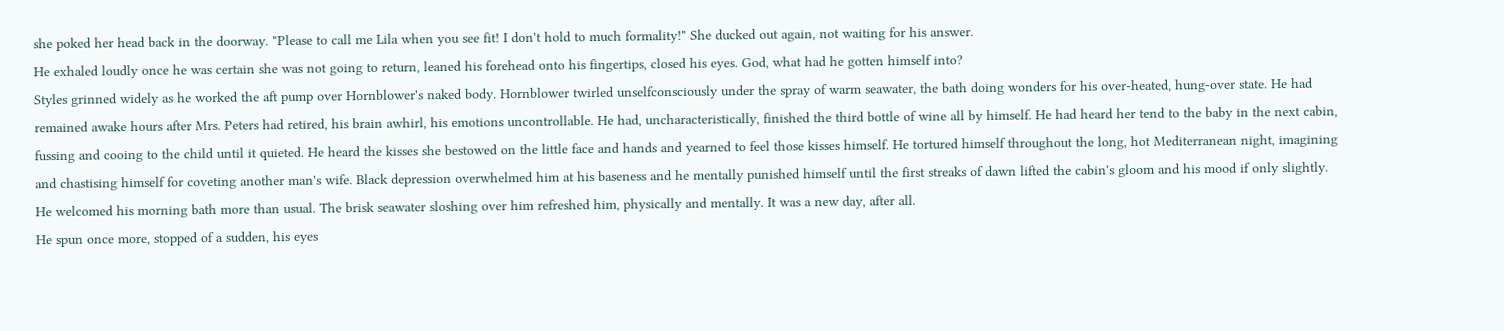she poked her head back in the doorway. "Please to call me Lila when you see fit! I don't hold to much formality!" She ducked out again, not waiting for his answer.
He exhaled loudly once he was certain she was not going to return, leaned his forehead onto his fingertips, closed his eyes. God, what had he gotten himself into?
Styles grinned widely as he worked the aft pump over Hornblower's naked body. Hornblower twirled unselfconsciously under the spray of warm seawater, the bath doing wonders for his over-heated, hung-over state. He had remained awake hours after Mrs. Peters had retired, his brain awhirl, his emotions uncontrollable. He had, uncharacteristically, finished the third bottle of wine all by himself. He had heard her tend to the baby in the next cabin, fussing and cooing to the child until it quieted. He heard the kisses she bestowed on the little face and hands and yearned to feel those kisses himself. He tortured himself throughout the long, hot Mediterranean night, imagining and chastising himself for coveting another man's wife. Black depression overwhelmed him at his baseness and he mentally punished himself until the first streaks of dawn lifted the cabin's gloom and his mood if only slightly.
He welcomed his morning bath more than usual. The brisk seawater sloshing over him refreshed him, physically and mentally. It was a new day, after all.
He spun once more, stopped of a sudden, his eyes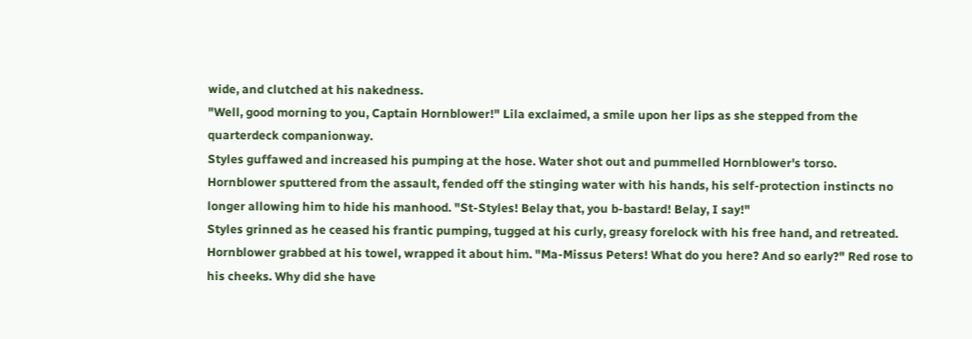wide, and clutched at his nakedness.
"Well, good morning to you, Captain Hornblower!" Lila exclaimed, a smile upon her lips as she stepped from the quarterdeck companionway.
Styles guffawed and increased his pumping at the hose. Water shot out and pummelled Hornblower's torso.
Hornblower sputtered from the assault, fended off the stinging water with his hands, his self-protection instincts no longer allowing him to hide his manhood. "St-Styles! Belay that, you b-bastard! Belay, I say!"
Styles grinned as he ceased his frantic pumping, tugged at his curly, greasy forelock with his free hand, and retreated.
Hornblower grabbed at his towel, wrapped it about him. "Ma-Missus Peters! What do you here? And so early?" Red rose to his cheeks. Why did she have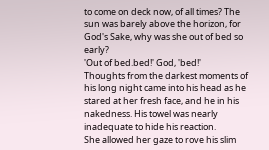to come on deck now, of all times? The sun was barely above the horizon, for God's Sake, why was she out of bed so early?
'Out of bed.bed!' God, 'bed!'
Thoughts from the darkest moments of his long night came into his head as he stared at her fresh face, and he in his nakedness. His towel was nearly inadequate to hide his reaction.
She allowed her gaze to rove his slim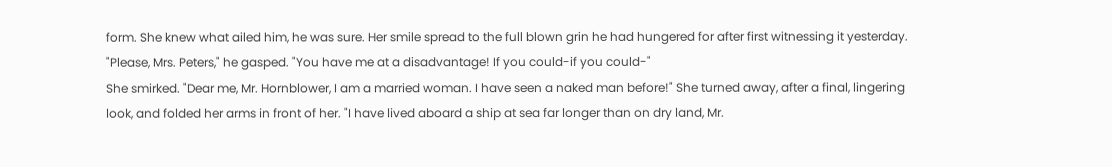form. She knew what ailed him, he was sure. Her smile spread to the full blown grin he had hungered for after first witnessing it yesterday.
"Please, Mrs. Peters," he gasped. "You have me at a disadvantage! If you could-if you could-"
She smirked. "Dear me, Mr. Hornblower, I am a married woman. I have seen a naked man before!" She turned away, after a final, lingering look, and folded her arms in front of her. "I have lived aboard a ship at sea far longer than on dry land, Mr.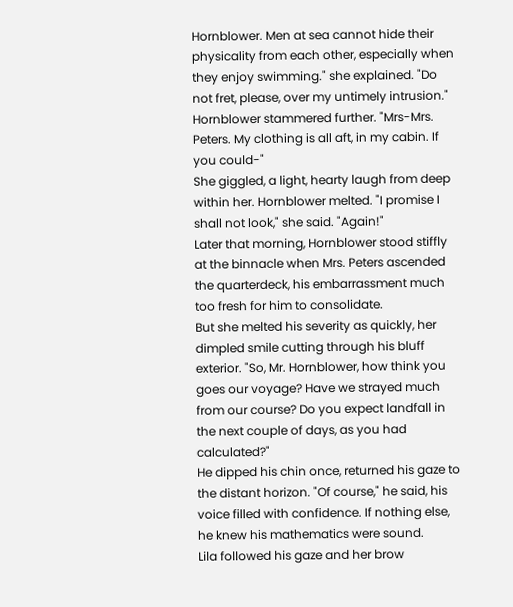Hornblower. Men at sea cannot hide their physicality from each other, especially when they enjoy swimming." she explained. "Do not fret, please, over my untimely intrusion."
Hornblower stammered further. "Mrs-Mrs. Peters. My clothing is all aft, in my cabin. If you could-"
She giggled, a light, hearty laugh from deep within her. Hornblower melted. "I promise I shall not look," she said. "Again!"
Later that morning, Hornblower stood stiffly at the binnacle when Mrs. Peters ascended the quarterdeck, his embarrassment much too fresh for him to consolidate.
But she melted his severity as quickly, her dimpled smile cutting through his bluff exterior. "So, Mr. Hornblower, how think you goes our voyage? Have we strayed much from our course? Do you expect landfall in the next couple of days, as you had calculated?"
He dipped his chin once, returned his gaze to the distant horizon. "Of course," he said, his voice filled with confidence. If nothing else, he knew his mathematics were sound.
Lila followed his gaze and her brow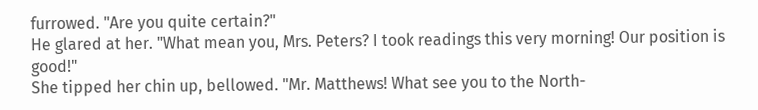furrowed. "Are you quite certain?"
He glared at her. "What mean you, Mrs. Peters? I took readings this very morning! Our position is good!"
She tipped her chin up, bellowed. "Mr. Matthews! What see you to the North-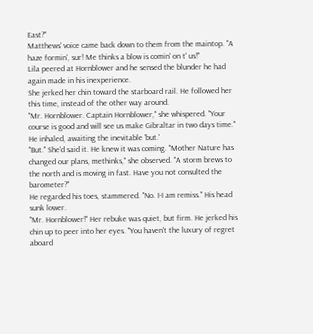East?"
Matthews' voice came back down to them from the maintop. "A haze formin', sur! Me thinks a blow is comin' on t' us!"
Lila peered at Hornblower and he sensed the blunder he had again made in his inexperience.
She jerked her chin toward the starboard rail. He followed her this time, instead of the other way around.
"Mr. Hornblower. Captain Hornblower," she whispered. "Your course is good and will see us make Gibraltar in two days time."
He inhaled, awaiting the inevitable 'but.'
"But." She'd said it. He knew it was coming. "Mother Nature has changed our plans, methinks," she observed. "A storm brews to the north and is moving in fast. Have you not consulted the barometer?"
He regarded his toes, stammered. "No. I-I am remiss." His head sunk lower.
"Mr. Hornblower!" Her rebuke was quiet, but firm. He jerked his chin up to peer into her eyes. "You haven't the luxury of regret aboard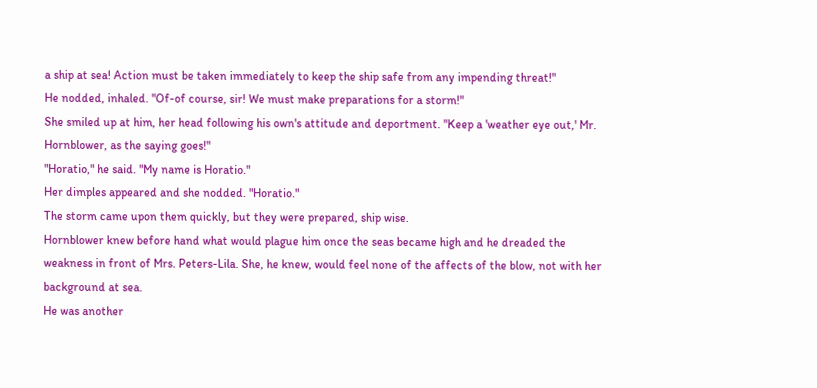a ship at sea! Action must be taken immediately to keep the ship safe from any impending threat!"
He nodded, inhaled. "Of-of course, sir! We must make preparations for a storm!"
She smiled up at him, her head following his own's attitude and deportment. "Keep a 'weather eye out,' Mr. Hornblower, as the saying goes!"
"Horatio," he said. "My name is Horatio."
Her dimples appeared and she nodded. "Horatio."
The storm came upon them quickly, but they were prepared, ship wise.
Hornblower knew before hand what would plague him once the seas became high and he dreaded the weakness in front of Mrs. Peters-Lila. She, he knew, would feel none of the affects of the blow, not with her background at sea.
He was another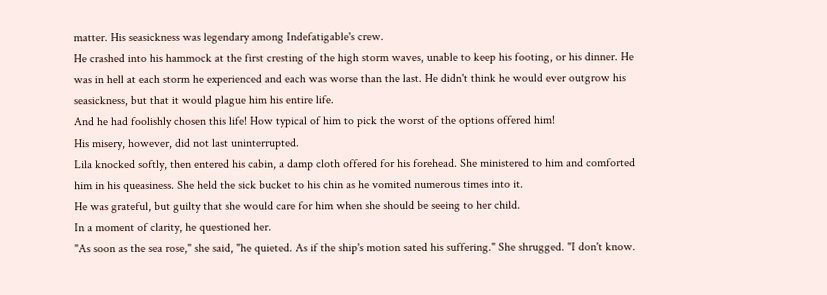matter. His seasickness was legendary among Indefatigable's crew.
He crashed into his hammock at the first cresting of the high storm waves, unable to keep his footing, or his dinner. He was in hell at each storm he experienced and each was worse than the last. He didn't think he would ever outgrow his seasickness, but that it would plague him his entire life.
And he had foolishly chosen this life! How typical of him to pick the worst of the options offered him!
His misery, however, did not last uninterrupted.
Lila knocked softly, then entered his cabin, a damp cloth offered for his forehead. She ministered to him and comforted him in his queasiness. She held the sick bucket to his chin as he vomited numerous times into it.
He was grateful, but guilty that she would care for him when she should be seeing to her child.
In a moment of clarity, he questioned her.
"As soon as the sea rose," she said, "he quieted. As if the ship's motion sated his suffering." She shrugged. "I don't know.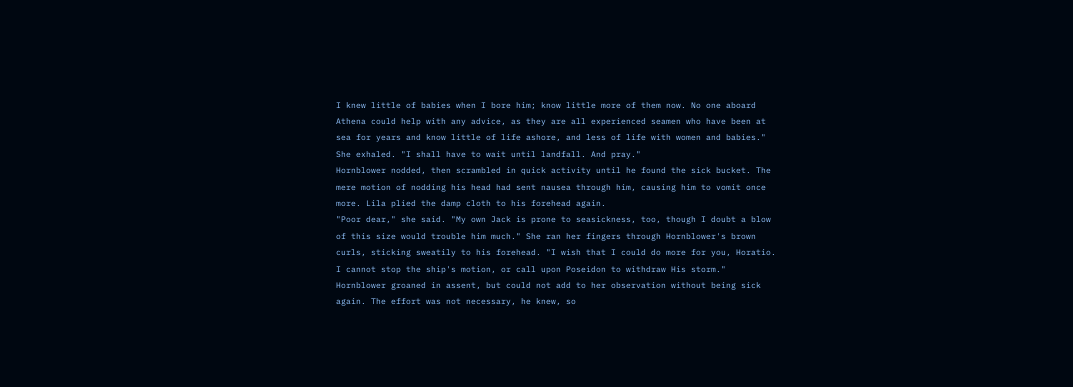I knew little of babies when I bore him; know little more of them now. No one aboard Athena could help with any advice, as they are all experienced seamen who have been at sea for years and know little of life ashore, and less of life with women and babies." She exhaled. "I shall have to wait until landfall. And pray."
Hornblower nodded, then scrambled in quick activity until he found the sick bucket. The mere motion of nodding his head had sent nausea through him, causing him to vomit once more. Lila plied the damp cloth to his forehead again.
"Poor dear," she said. "My own Jack is prone to seasickness, too, though I doubt a blow of this size would trouble him much." She ran her fingers through Hornblower's brown curls, sticking sweatily to his forehead. "I wish that I could do more for you, Horatio. I cannot stop the ship's motion, or call upon Poseidon to withdraw His storm."
Hornblower groaned in assent, but could not add to her observation without being sick again. The effort was not necessary, he knew, so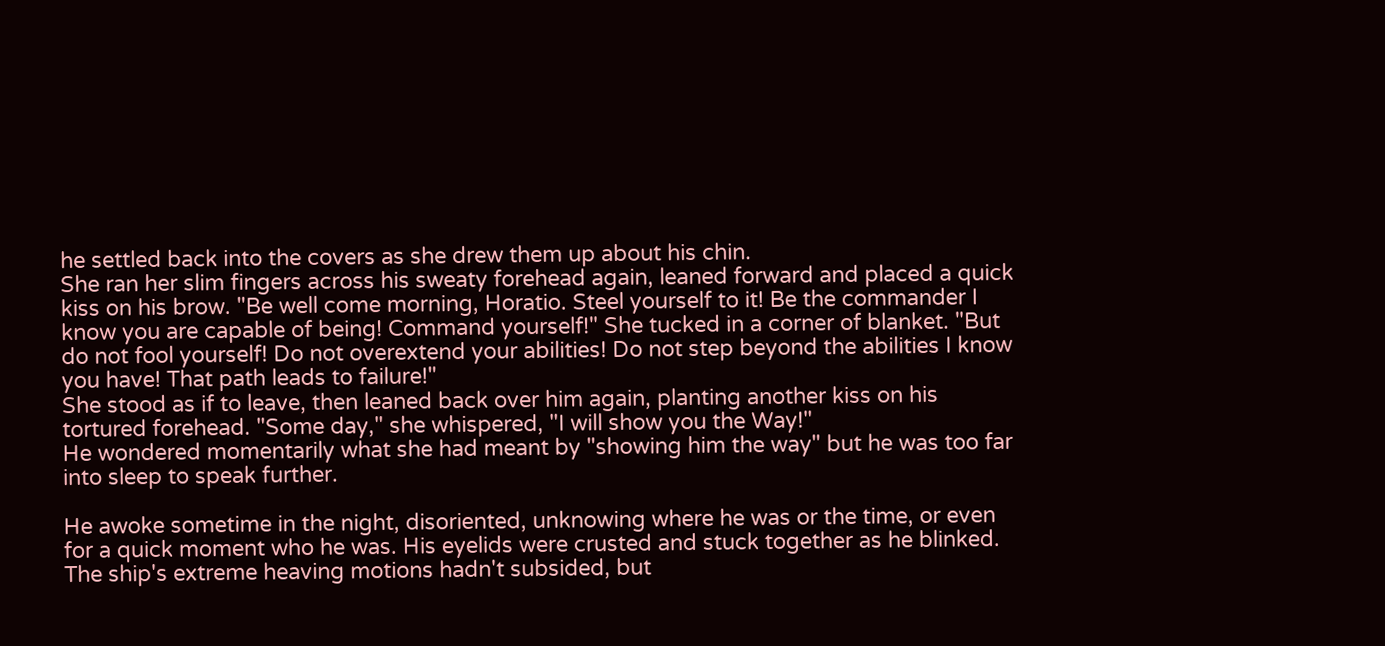he settled back into the covers as she drew them up about his chin.
She ran her slim fingers across his sweaty forehead again, leaned forward and placed a quick kiss on his brow. "Be well come morning, Horatio. Steel yourself to it! Be the commander I know you are capable of being! Command yourself!" She tucked in a corner of blanket. "But do not fool yourself! Do not overextend your abilities! Do not step beyond the abilities I know you have! That path leads to failure!"
She stood as if to leave, then leaned back over him again, planting another kiss on his tortured forehead. "Some day," she whispered, "I will show you the Way!"
He wondered momentarily what she had meant by "showing him the way" but he was too far into sleep to speak further.

He awoke sometime in the night, disoriented, unknowing where he was or the time, or even for a quick moment who he was. His eyelids were crusted and stuck together as he blinked. The ship's extreme heaving motions hadn't subsided, but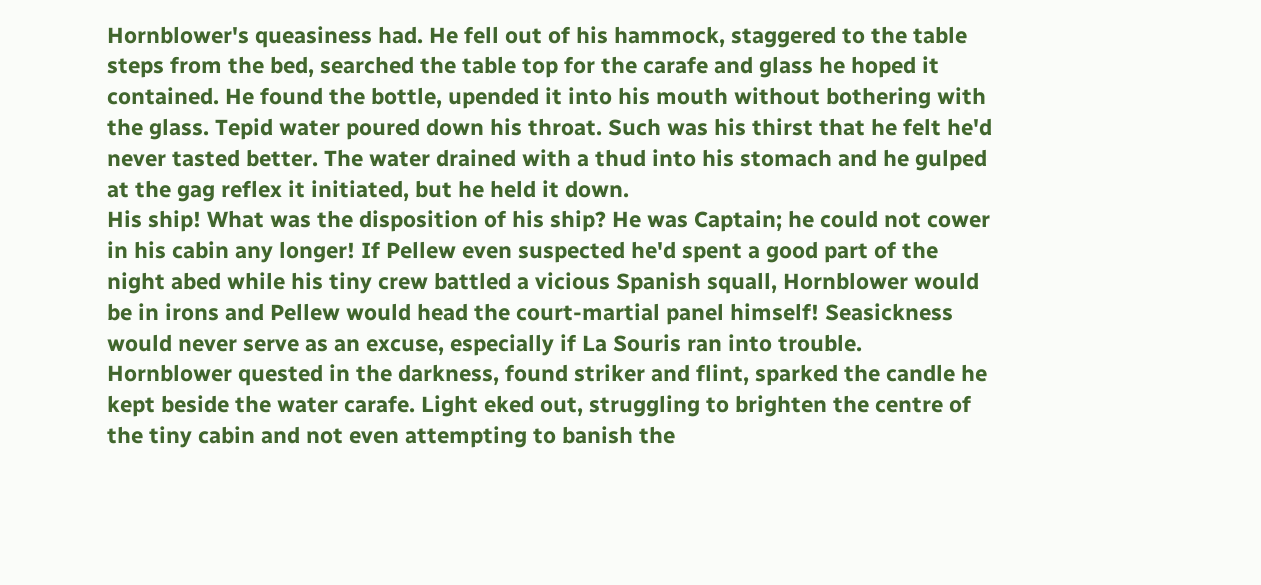Hornblower's queasiness had. He fell out of his hammock, staggered to the table steps from the bed, searched the table top for the carafe and glass he hoped it contained. He found the bottle, upended it into his mouth without bothering with the glass. Tepid water poured down his throat. Such was his thirst that he felt he'd never tasted better. The water drained with a thud into his stomach and he gulped at the gag reflex it initiated, but he held it down.
His ship! What was the disposition of his ship? He was Captain; he could not cower in his cabin any longer! If Pellew even suspected he'd spent a good part of the night abed while his tiny crew battled a vicious Spanish squall, Hornblower would be in irons and Pellew would head the court-martial panel himself! Seasickness would never serve as an excuse, especially if La Souris ran into trouble.
Hornblower quested in the darkness, found striker and flint, sparked the candle he kept beside the water carafe. Light eked out, struggling to brighten the centre of the tiny cabin and not even attempting to banish the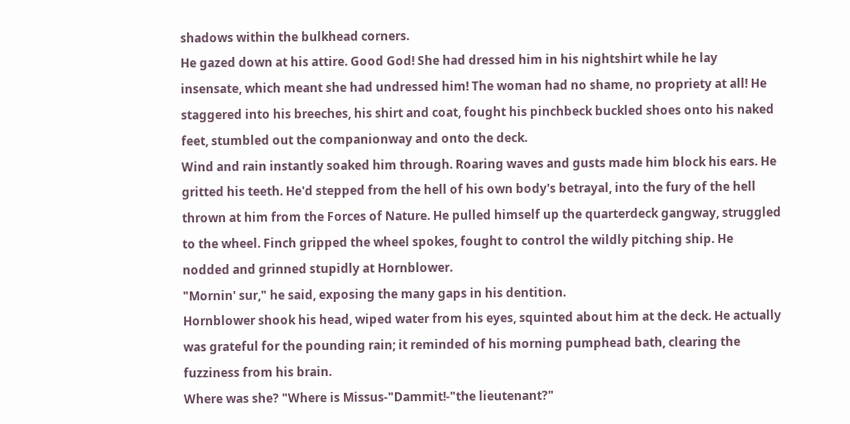shadows within the bulkhead corners.
He gazed down at his attire. Good God! She had dressed him in his nightshirt while he lay insensate, which meant she had undressed him! The woman had no shame, no propriety at all! He staggered into his breeches, his shirt and coat, fought his pinchbeck buckled shoes onto his naked feet, stumbled out the companionway and onto the deck.
Wind and rain instantly soaked him through. Roaring waves and gusts made him block his ears. He gritted his teeth. He'd stepped from the hell of his own body's betrayal, into the fury of the hell thrown at him from the Forces of Nature. He pulled himself up the quarterdeck gangway, struggled to the wheel. Finch gripped the wheel spokes, fought to control the wildly pitching ship. He nodded and grinned stupidly at Hornblower.
"Mornin' sur," he said, exposing the many gaps in his dentition.
Hornblower shook his head, wiped water from his eyes, squinted about him at the deck. He actually was grateful for the pounding rain; it reminded of his morning pumphead bath, clearing the fuzziness from his brain.
Where was she? "Where is Missus-"Dammit!-"the lieutenant?"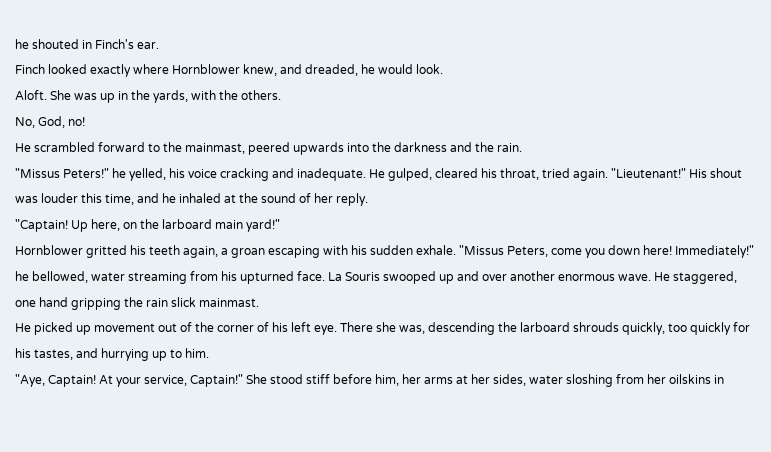he shouted in Finch's ear.
Finch looked exactly where Hornblower knew, and dreaded, he would look.
Aloft. She was up in the yards, with the others.
No, God, no!
He scrambled forward to the mainmast, peered upwards into the darkness and the rain.
"Missus Peters!" he yelled, his voice cracking and inadequate. He gulped, cleared his throat, tried again. "Lieutenant!" His shout was louder this time, and he inhaled at the sound of her reply.
"Captain! Up here, on the larboard main yard!"
Hornblower gritted his teeth again, a groan escaping with his sudden exhale. "Missus Peters, come you down here! Immediately!" he bellowed, water streaming from his upturned face. La Souris swooped up and over another enormous wave. He staggered, one hand gripping the rain slick mainmast.
He picked up movement out of the corner of his left eye. There she was, descending the larboard shrouds quickly, too quickly for his tastes, and hurrying up to him.
"Aye, Captain! At your service, Captain!" She stood stiff before him, her arms at her sides, water sloshing from her oilskins in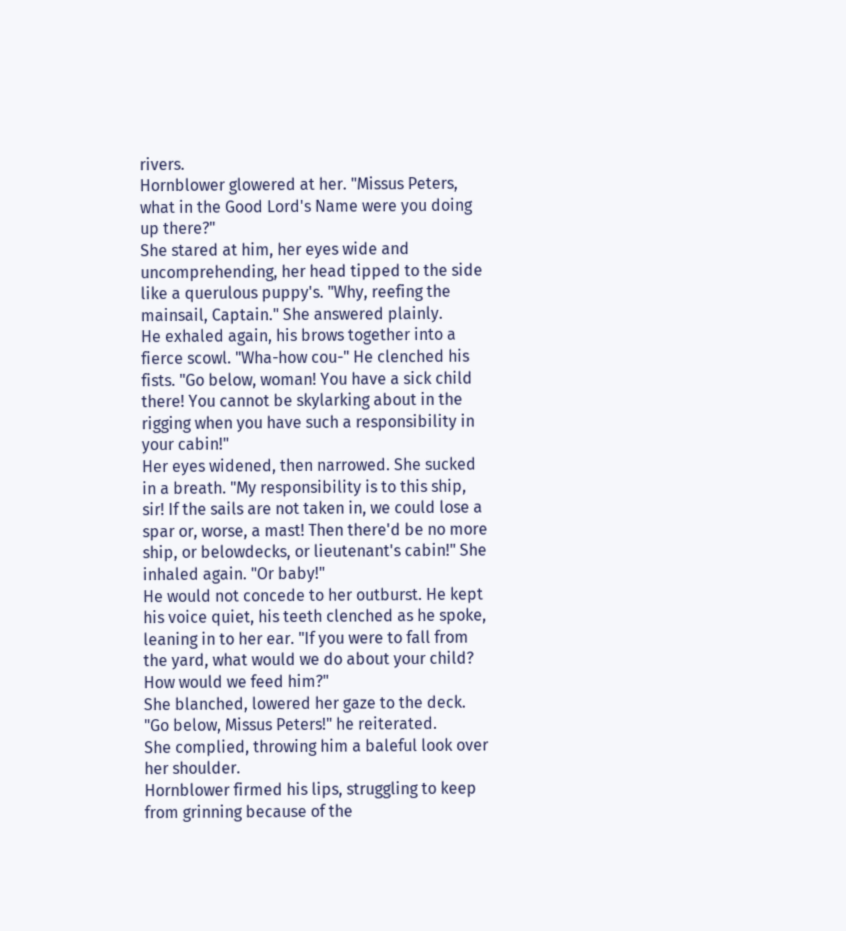rivers.
Hornblower glowered at her. "Missus Peters, what in the Good Lord's Name were you doing up there?"
She stared at him, her eyes wide and uncomprehending, her head tipped to the side like a querulous puppy's. "Why, reefing the mainsail, Captain." She answered plainly.
He exhaled again, his brows together into a fierce scowl. "Wha-how cou-" He clenched his fists. "Go below, woman! You have a sick child there! You cannot be skylarking about in the rigging when you have such a responsibility in your cabin!"
Her eyes widened, then narrowed. She sucked in a breath. "My responsibility is to this ship, sir! If the sails are not taken in, we could lose a spar or, worse, a mast! Then there'd be no more ship, or belowdecks, or lieutenant's cabin!" She inhaled again. "Or baby!"
He would not concede to her outburst. He kept his voice quiet, his teeth clenched as he spoke, leaning in to her ear. "If you were to fall from the yard, what would we do about your child? How would we feed him?"
She blanched, lowered her gaze to the deck.
"Go below, Missus Peters!" he reiterated.
She complied, throwing him a baleful look over her shoulder.
Hornblower firmed his lips, struggling to keep from grinning because of the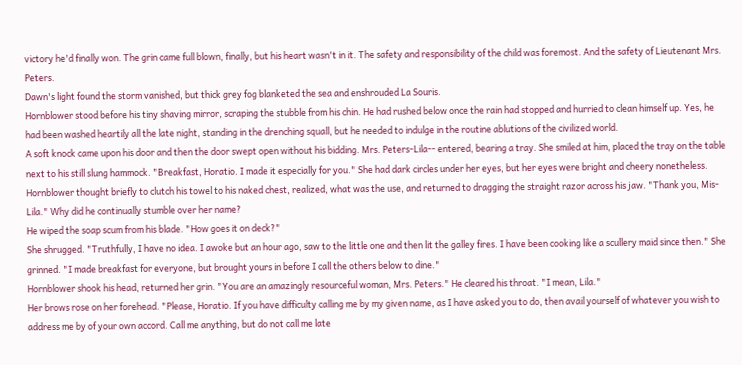victory he'd finally won. The grin came full blown, finally, but his heart wasn't in it. The safety and responsibility of the child was foremost. And the safety of Lieutenant Mrs. Peters.
Dawn's light found the storm vanished, but thick grey fog blanketed the sea and enshrouded La Souris.
Hornblower stood before his tiny shaving mirror, scraping the stubble from his chin. He had rushed below once the rain had stopped and hurried to clean himself up. Yes, he had been washed heartily all the late night, standing in the drenching squall, but he needed to indulge in the routine ablutions of the civilized world.
A soft knock came upon his door and then the door swept open without his bidding. Mrs. Peters-Lila-- entered, bearing a tray. She smiled at him, placed the tray on the table next to his still slung hammock. "Breakfast, Horatio. I made it especially for you." She had dark circles under her eyes, but her eyes were bright and cheery nonetheless.
Hornblower thought briefly to clutch his towel to his naked chest, realized, what was the use, and returned to dragging the straight razor across his jaw. "Thank you, Mis-Lila." Why did he continually stumble over her name?
He wiped the soap scum from his blade. "How goes it on deck?"
She shrugged. "Truthfully, I have no idea. I awoke but an hour ago, saw to the little one and then lit the galley fires. I have been cooking like a scullery maid since then." She grinned. "I made breakfast for everyone, but brought yours in before I call the others below to dine."
Hornblower shook his head, returned her grin. "You are an amazingly resourceful woman, Mrs. Peters." He cleared his throat. "I mean, Lila."
Her brows rose on her forehead. "Please, Horatio. If you have difficulty calling me by my given name, as I have asked you to do, then avail yourself of whatever you wish to address me by of your own accord. Call me anything, but do not call me late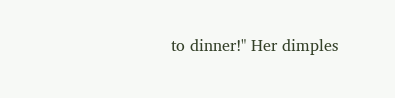to dinner!" Her dimples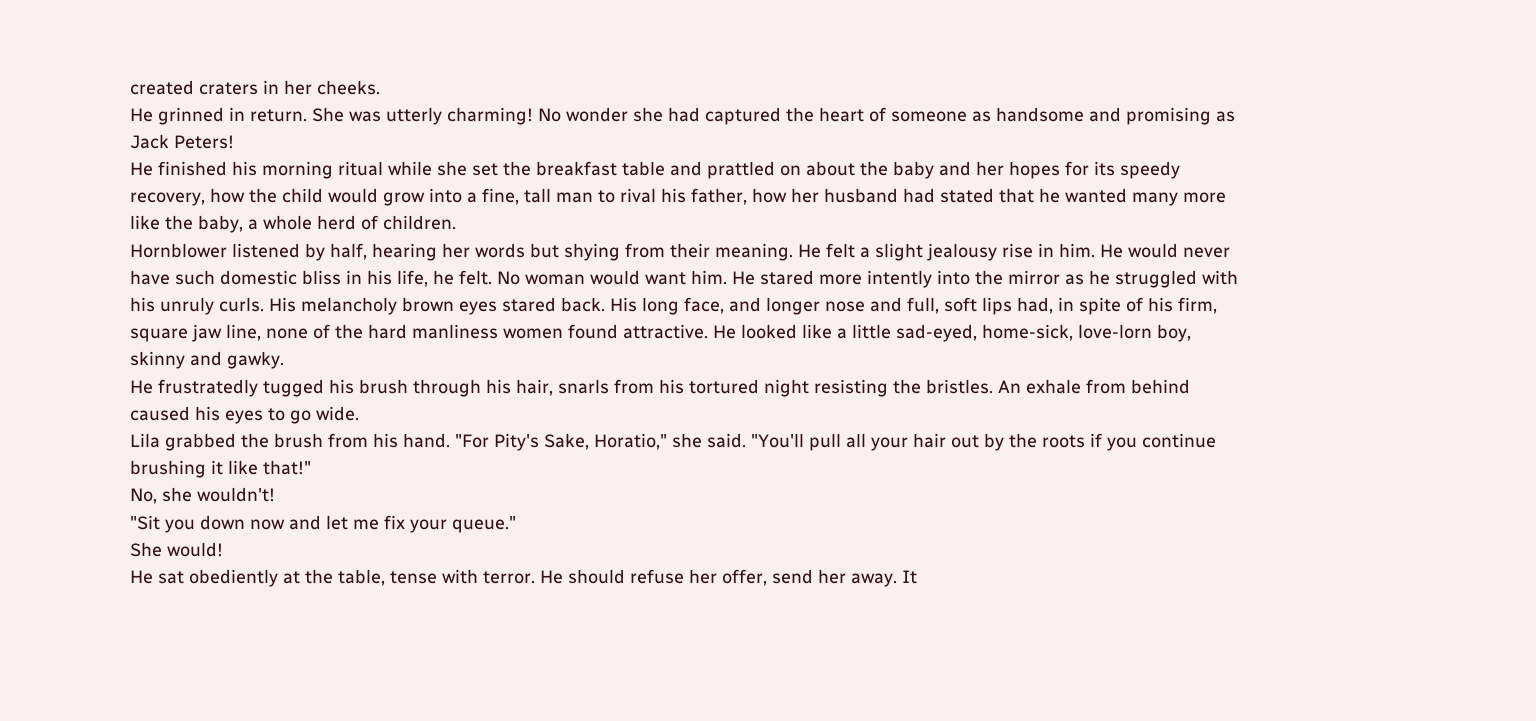created craters in her cheeks.
He grinned in return. She was utterly charming! No wonder she had captured the heart of someone as handsome and promising as Jack Peters!
He finished his morning ritual while she set the breakfast table and prattled on about the baby and her hopes for its speedy recovery, how the child would grow into a fine, tall man to rival his father, how her husband had stated that he wanted many more like the baby, a whole herd of children.
Hornblower listened by half, hearing her words but shying from their meaning. He felt a slight jealousy rise in him. He would never have such domestic bliss in his life, he felt. No woman would want him. He stared more intently into the mirror as he struggled with his unruly curls. His melancholy brown eyes stared back. His long face, and longer nose and full, soft lips had, in spite of his firm, square jaw line, none of the hard manliness women found attractive. He looked like a little sad-eyed, home-sick, love-lorn boy, skinny and gawky.
He frustratedly tugged his brush through his hair, snarls from his tortured night resisting the bristles. An exhale from behind caused his eyes to go wide.
Lila grabbed the brush from his hand. "For Pity's Sake, Horatio," she said. "You'll pull all your hair out by the roots if you continue brushing it like that!"
No, she wouldn't!
"Sit you down now and let me fix your queue."
She would!
He sat obediently at the table, tense with terror. He should refuse her offer, send her away. It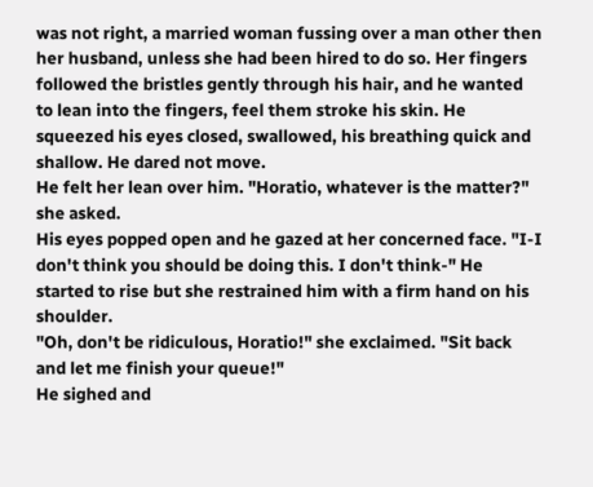was not right, a married woman fussing over a man other then her husband, unless she had been hired to do so. Her fingers followed the bristles gently through his hair, and he wanted to lean into the fingers, feel them stroke his skin. He squeezed his eyes closed, swallowed, his breathing quick and shallow. He dared not move.
He felt her lean over him. "Horatio, whatever is the matter?" she asked.
His eyes popped open and he gazed at her concerned face. "I-I don't think you should be doing this. I don't think-" He started to rise but she restrained him with a firm hand on his shoulder.
"Oh, don't be ridiculous, Horatio!" she exclaimed. "Sit back and let me finish your queue!"
He sighed and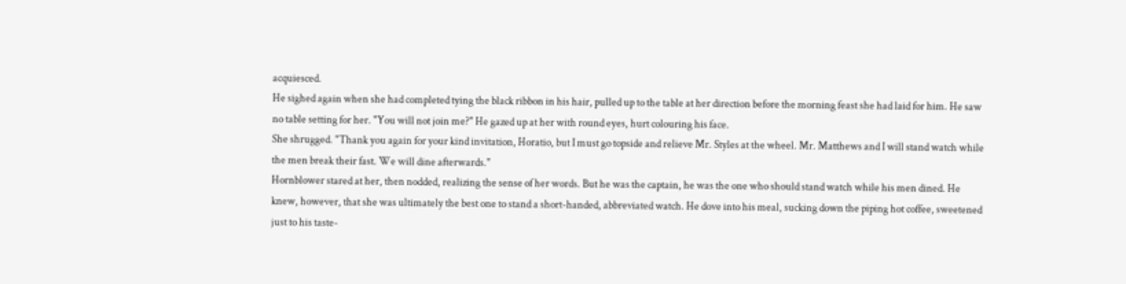acquiesced.
He sighed again when she had completed tying the black ribbon in his hair, pulled up to the table at her direction before the morning feast she had laid for him. He saw no table setting for her. "You will not join me?" He gazed up at her with round eyes, hurt colouring his face.
She shrugged. "Thank you again for your kind invitation, Horatio, but I must go topside and relieve Mr. Styles at the wheel. Mr. Matthews and I will stand watch while the men break their fast. We will dine afterwards."
Hornblower stared at her, then nodded, realizing the sense of her words. But he was the captain, he was the one who should stand watch while his men dined. He knew, however, that she was ultimately the best one to stand a short-handed, abbreviated watch. He dove into his meal, sucking down the piping hot coffee, sweetened just to his taste-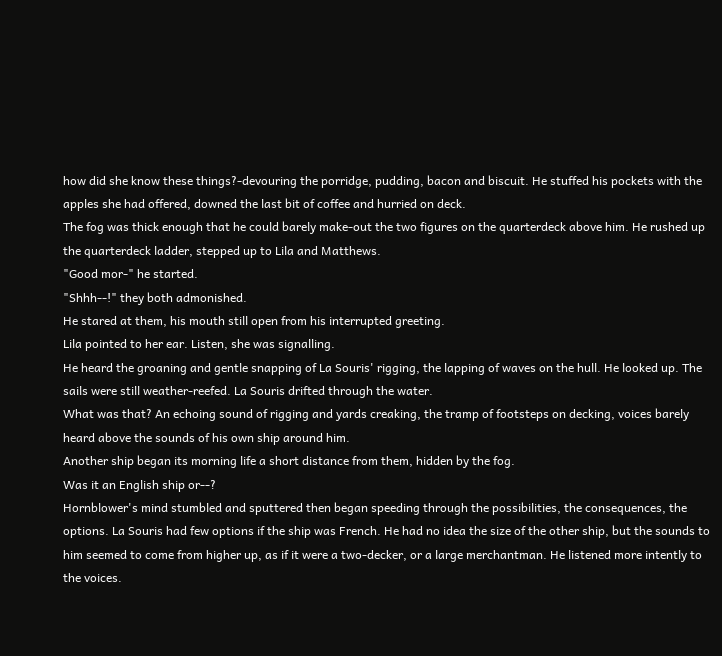how did she know these things?-devouring the porridge, pudding, bacon and biscuit. He stuffed his pockets with the apples she had offered, downed the last bit of coffee and hurried on deck.
The fog was thick enough that he could barely make-out the two figures on the quarterdeck above him. He rushed up the quarterdeck ladder, stepped up to Lila and Matthews.
"Good mor-" he started.
"Shhh--!" they both admonished.
He stared at them, his mouth still open from his interrupted greeting.
Lila pointed to her ear. Listen, she was signalling.
He heard the groaning and gentle snapping of La Souris' rigging, the lapping of waves on the hull. He looked up. The sails were still weather-reefed. La Souris drifted through the water.
What was that? An echoing sound of rigging and yards creaking, the tramp of footsteps on decking, voices barely heard above the sounds of his own ship around him.
Another ship began its morning life a short distance from them, hidden by the fog.
Was it an English ship or--?
Hornblower's mind stumbled and sputtered then began speeding through the possibilities, the consequences, the options. La Souris had few options if the ship was French. He had no idea the size of the other ship, but the sounds to him seemed to come from higher up, as if it were a two-decker, or a large merchantman. He listened more intently to the voices.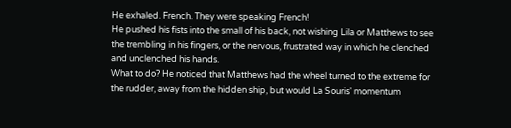He exhaled. French. They were speaking French!
He pushed his fists into the small of his back, not wishing Lila or Matthews to see the trembling in his fingers, or the nervous, frustrated way in which he clenched and unclenched his hands.
What to do? He noticed that Matthews had the wheel turned to the extreme for the rudder, away from the hidden ship, but would La Souris' momentum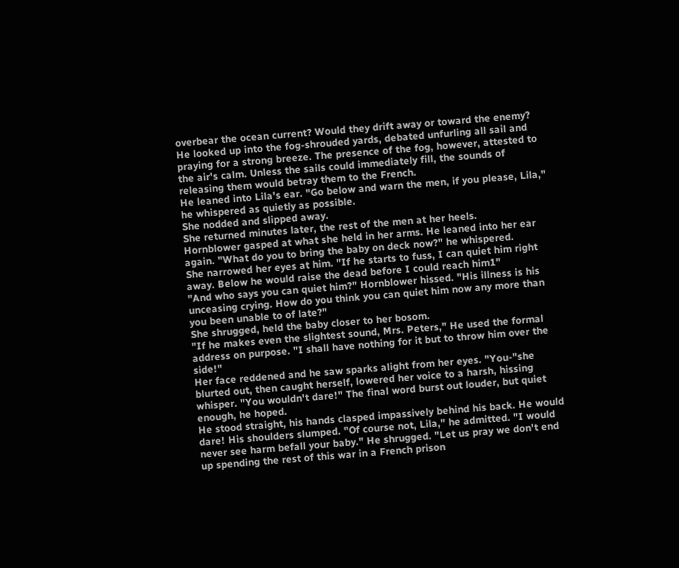overbear the ocean current? Would they drift away or toward the enemy? He looked up into the fog-shrouded yards, debated unfurling all sail and praying for a strong breeze. The presence of the fog, however, attested to the air's calm. Unless the sails could immediately fill, the sounds of releasing them would betray them to the French.
He leaned into Lila's ear. "Go below and warn the men, if you please, Lila," he whispered as quietly as possible.
She nodded and slipped away.
She returned minutes later, the rest of the men at her heels.
Hornblower gasped at what she held in her arms. He leaned into her ear again. "What do you to bring the baby on deck now?" he whispered.
She narrowed her eyes at him. "If he starts to fuss, I can quiet him right away. Below he would raise the dead before I could reach him1"
"And who says you can quiet him?" Hornblower hissed. "His illness is his unceasing crying. How do you think you can quiet him now any more than you been unable to of late?"
She shrugged, held the baby closer to her bosom.
"If he makes even the slightest sound, Mrs. Peters," He used the formal address on purpose. "I shall have nothing for it but to throw him over the side!"
Her face reddened and he saw sparks alight from her eyes. "You-"she blurted out, then caught herself, lowered her voice to a harsh, hissing whisper. "You wouldn't dare!" The final word burst out louder, but quiet enough, he hoped.
He stood straight, his hands clasped impassively behind his back. He would dare! His shoulders slumped. "Of course not, Lila," he admitted. "I would never see harm befall your baby." He shrugged. "Let us pray we don't end up spending the rest of this war in a French prison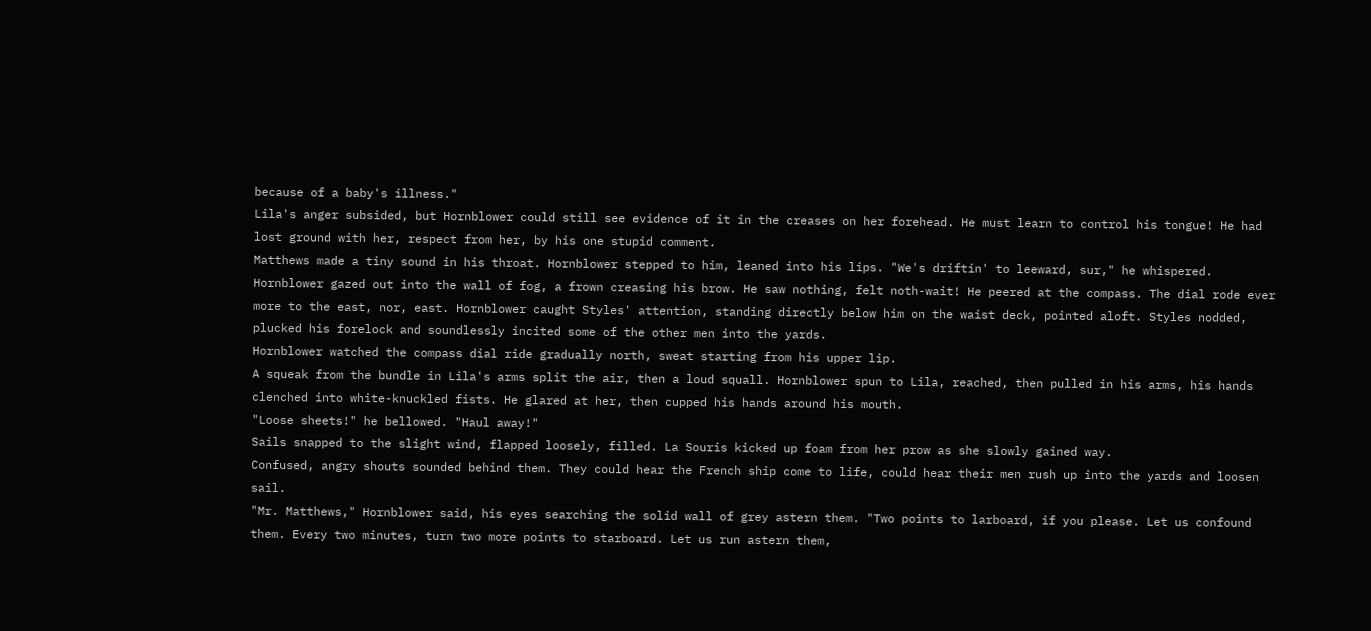because of a baby's illness."
Lila's anger subsided, but Hornblower could still see evidence of it in the creases on her forehead. He must learn to control his tongue! He had lost ground with her, respect from her, by his one stupid comment.
Matthews made a tiny sound in his throat. Hornblower stepped to him, leaned into his lips. "We's driftin' to leeward, sur," he whispered.
Hornblower gazed out into the wall of fog, a frown creasing his brow. He saw nothing, felt noth-wait! He peered at the compass. The dial rode ever more to the east, nor, east. Hornblower caught Styles' attention, standing directly below him on the waist deck, pointed aloft. Styles nodded, plucked his forelock and soundlessly incited some of the other men into the yards.
Hornblower watched the compass dial ride gradually north, sweat starting from his upper lip.
A squeak from the bundle in Lila's arms split the air, then a loud squall. Hornblower spun to Lila, reached, then pulled in his arms, his hands clenched into white-knuckled fists. He glared at her, then cupped his hands around his mouth.
"Loose sheets!" he bellowed. "Haul away!"
Sails snapped to the slight wind, flapped loosely, filled. La Souris kicked up foam from her prow as she slowly gained way.
Confused, angry shouts sounded behind them. They could hear the French ship come to life, could hear their men rush up into the yards and loosen sail.
"Mr. Matthews," Hornblower said, his eyes searching the solid wall of grey astern them. "Two points to larboard, if you please. Let us confound them. Every two minutes, turn two more points to starboard. Let us run astern them,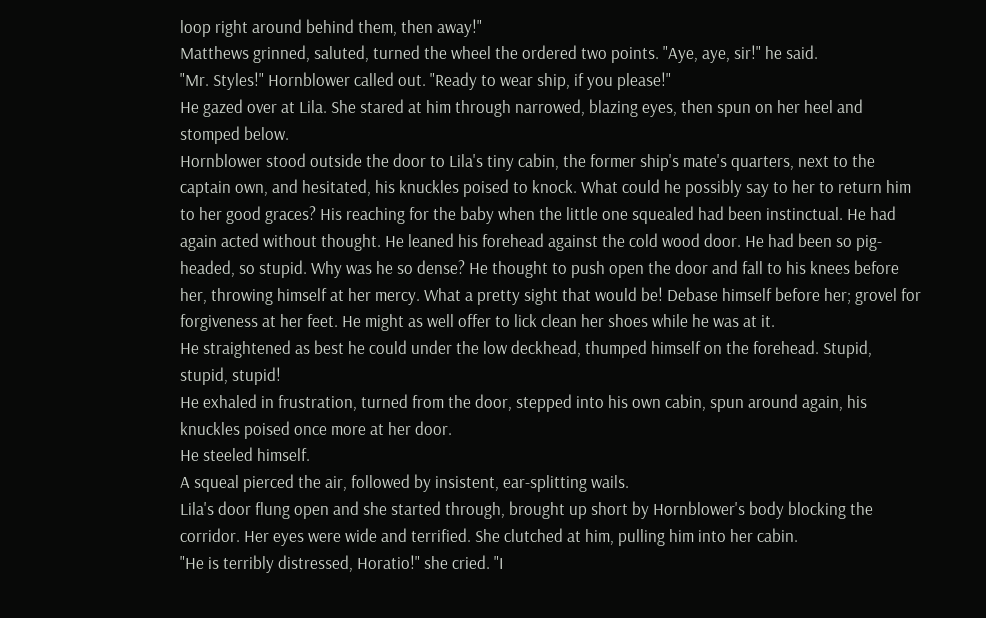loop right around behind them, then away!"
Matthews grinned, saluted, turned the wheel the ordered two points. "Aye, aye, sir!" he said.
"Mr. Styles!" Hornblower called out. "Ready to wear ship, if you please!"
He gazed over at Lila. She stared at him through narrowed, blazing eyes, then spun on her heel and stomped below.
Hornblower stood outside the door to Lila's tiny cabin, the former ship's mate's quarters, next to the captain own, and hesitated, his knuckles poised to knock. What could he possibly say to her to return him to her good graces? His reaching for the baby when the little one squealed had been instinctual. He had again acted without thought. He leaned his forehead against the cold wood door. He had been so pig-headed, so stupid. Why was he so dense? He thought to push open the door and fall to his knees before her, throwing himself at her mercy. What a pretty sight that would be! Debase himself before her; grovel for forgiveness at her feet. He might as well offer to lick clean her shoes while he was at it.
He straightened as best he could under the low deckhead, thumped himself on the forehead. Stupid, stupid, stupid!
He exhaled in frustration, turned from the door, stepped into his own cabin, spun around again, his knuckles poised once more at her door.
He steeled himself.
A squeal pierced the air, followed by insistent, ear-splitting wails.
Lila's door flung open and she started through, brought up short by Hornblower's body blocking the corridor. Her eyes were wide and terrified. She clutched at him, pulling him into her cabin.
"He is terribly distressed, Horatio!" she cried. "I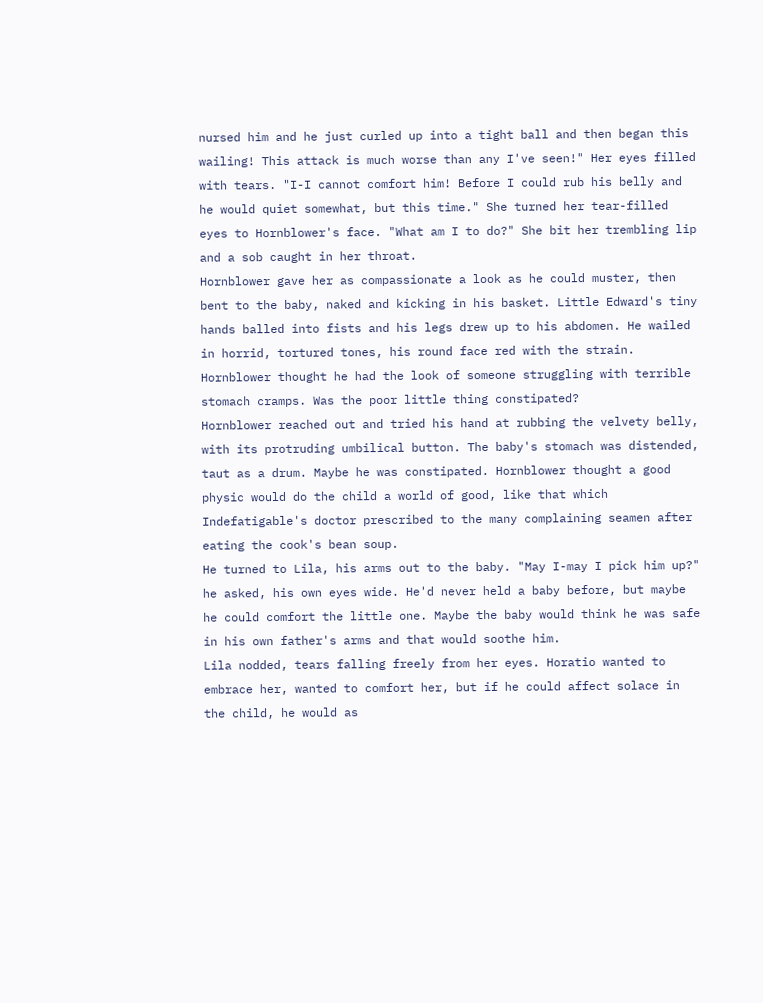nursed him and he just curled up into a tight ball and then began this wailing! This attack is much worse than any I've seen!" Her eyes filled with tears. "I-I cannot comfort him! Before I could rub his belly and he would quiet somewhat, but this time." She turned her tear-filled eyes to Hornblower's face. "What am I to do?" She bit her trembling lip and a sob caught in her throat.
Hornblower gave her as compassionate a look as he could muster, then bent to the baby, naked and kicking in his basket. Little Edward's tiny hands balled into fists and his legs drew up to his abdomen. He wailed in horrid, tortured tones, his round face red with the strain. Hornblower thought he had the look of someone struggling with terrible stomach cramps. Was the poor little thing constipated?
Hornblower reached out and tried his hand at rubbing the velvety belly, with its protruding umbilical button. The baby's stomach was distended, taut as a drum. Maybe he was constipated. Hornblower thought a good physic would do the child a world of good, like that which Indefatigable's doctor prescribed to the many complaining seamen after eating the cook's bean soup.
He turned to Lila, his arms out to the baby. "May I-may I pick him up?" he asked, his own eyes wide. He'd never held a baby before, but maybe he could comfort the little one. Maybe the baby would think he was safe in his own father's arms and that would soothe him.
Lila nodded, tears falling freely from her eyes. Horatio wanted to embrace her, wanted to comfort her, but if he could affect solace in the child, he would as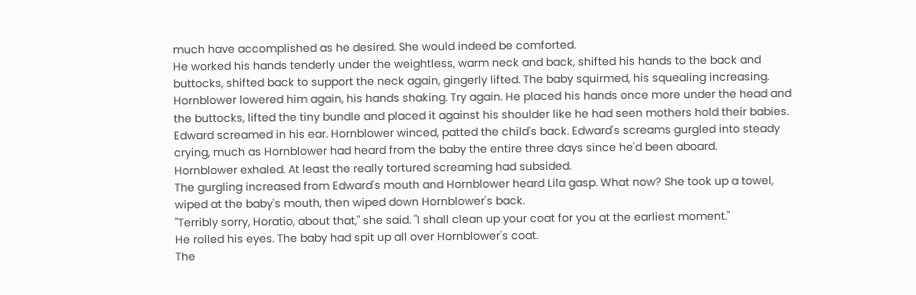much have accomplished as he desired. She would indeed be comforted.
He worked his hands tenderly under the weightless, warm neck and back, shifted his hands to the back and buttocks, shifted back to support the neck again, gingerly lifted. The baby squirmed, his squealing increasing. Hornblower lowered him again, his hands shaking. Try again. He placed his hands once more under the head and the buttocks, lifted the tiny bundle and placed it against his shoulder like he had seen mothers hold their babies. Edward screamed in his ear. Hornblower winced, patted the child's back. Edward's screams gurgled into steady crying, much as Hornblower had heard from the baby the entire three days since he'd been aboard.
Hornblower exhaled. At least the really tortured screaming had subsided.
The gurgling increased from Edward's mouth and Hornblower heard Lila gasp. What now? She took up a towel, wiped at the baby's mouth, then wiped down Hornblower's back.
"Terribly sorry, Horatio, about that," she said. "I shall clean up your coat for you at the earliest moment."
He rolled his eyes. The baby had spit up all over Hornblower's coat.
The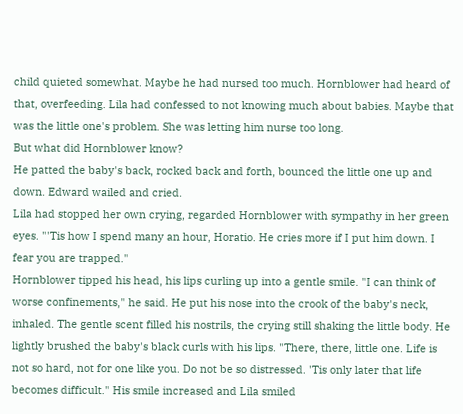child quieted somewhat. Maybe he had nursed too much. Hornblower had heard of that, overfeeding. Lila had confessed to not knowing much about babies. Maybe that was the little one's problem. She was letting him nurse too long.
But what did Hornblower know?
He patted the baby's back, rocked back and forth, bounced the little one up and down. Edward wailed and cried.
Lila had stopped her own crying, regarded Hornblower with sympathy in her green eyes. "'Tis how I spend many an hour, Horatio. He cries more if I put him down. I fear you are trapped."
Hornblower tipped his head, his lips curling up into a gentle smile. "I can think of worse confinements," he said. He put his nose into the crook of the baby's neck, inhaled. The gentle scent filled his nostrils, the crying still shaking the little body. He lightly brushed the baby's black curls with his lips. "There, there, little one. Life is not so hard, not for one like you. Do not be so distressed. 'Tis only later that life becomes difficult." His smile increased and Lila smiled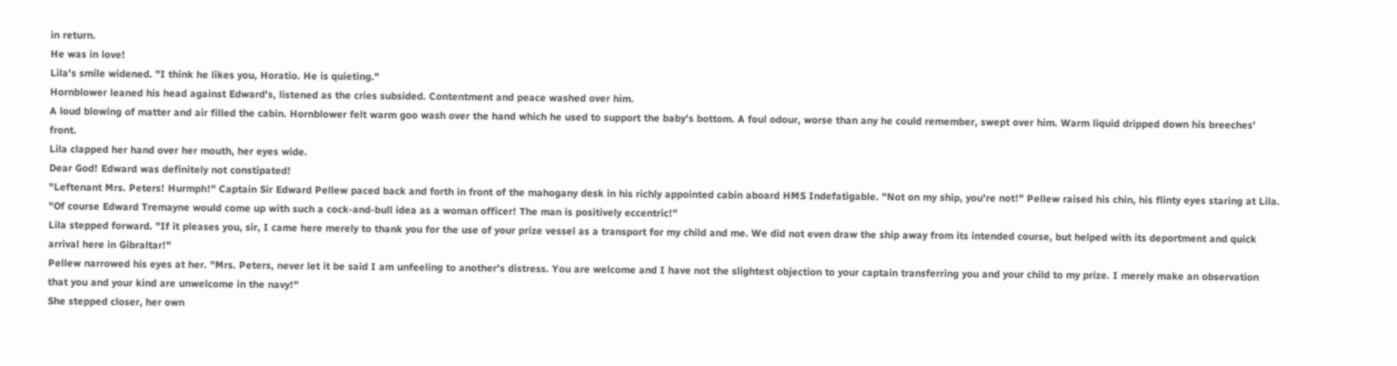in return.
He was in love!
Lila's smile widened. "I think he likes you, Horatio. He is quieting."
Hornblower leaned his head against Edward's, listened as the cries subsided. Contentment and peace washed over him.
A loud blowing of matter and air filled the cabin. Hornblower felt warm goo wash over the hand which he used to support the baby's bottom. A foul odour, worse than any he could remember, swept over him. Warm liquid dripped down his breeches' front.
Lila clapped her hand over her mouth, her eyes wide.
Dear God! Edward was definitely not constipated!
"Leftenant Mrs. Peters! Hurmph!" Captain Sir Edward Pellew paced back and forth in front of the mahogany desk in his richly appointed cabin aboard HMS Indefatigable. "Not on my ship, you're not!" Pellew raised his chin, his flinty eyes staring at Lila. "Of course Edward Tremayne would come up with such a cock-and-bull idea as a woman officer! The man is positively eccentric!"
Lila stepped forward. "If it pleases you, sir, I came here merely to thank you for the use of your prize vessel as a transport for my child and me. We did not even draw the ship away from its intended course, but helped with its deportment and quick arrival here in Gibraltar!"
Pellew narrowed his eyes at her. "Mrs. Peters, never let it be said I am unfeeling to another's distress. You are welcome and I have not the slightest objection to your captain transferring you and your child to my prize. I merely make an observation that you and your kind are unwelcome in the navy!"
She stepped closer, her own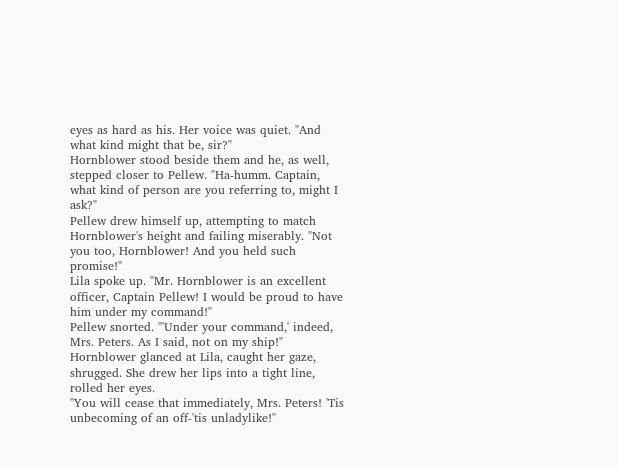eyes as hard as his. Her voice was quiet. "And what kind might that be, sir?"
Hornblower stood beside them and he, as well, stepped closer to Pellew. "Ha-humm. Captain, what kind of person are you referring to, might I ask?"
Pellew drew himself up, attempting to match Hornblower's height and failing miserably. "Not you too, Hornblower! And you held such promise!"
Lila spoke up. "Mr. Hornblower is an excellent officer, Captain Pellew! I would be proud to have him under my command!"
Pellew snorted. "'Under your command,' indeed, Mrs. Peters. As I said, not on my ship!"
Hornblower glanced at Lila, caught her gaze, shrugged. She drew her lips into a tight line, rolled her eyes.
"You will cease that immediately, Mrs. Peters! 'Tis unbecoming of an off-'tis unladylike!"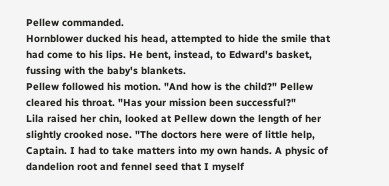Pellew commanded.
Hornblower ducked his head, attempted to hide the smile that had come to his lips. He bent, instead, to Edward's basket, fussing with the baby's blankets.
Pellew followed his motion. "And how is the child?" Pellew cleared his throat. "Has your mission been successful?"
Lila raised her chin, looked at Pellew down the length of her slightly crooked nose. "The doctors here were of little help, Captain. I had to take matters into my own hands. A physic of dandelion root and fennel seed that I myself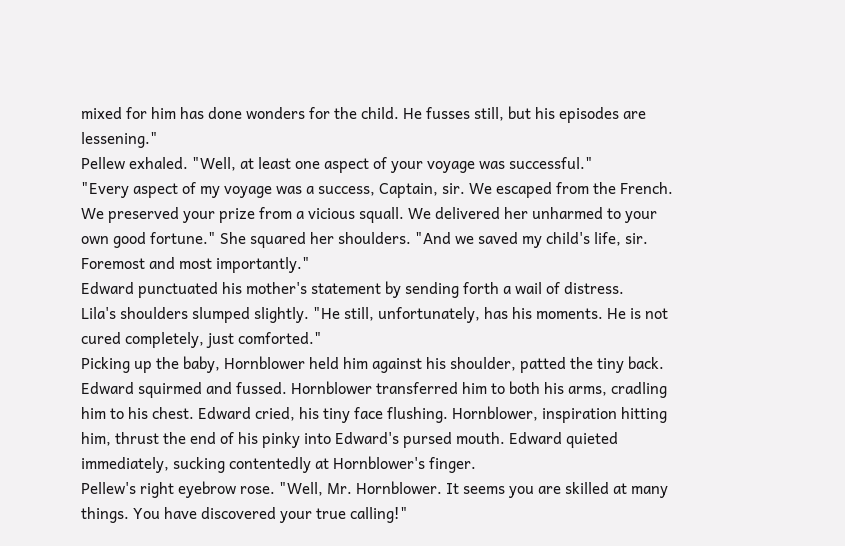mixed for him has done wonders for the child. He fusses still, but his episodes are lessening."
Pellew exhaled. "Well, at least one aspect of your voyage was successful."
"Every aspect of my voyage was a success, Captain, sir. We escaped from the French. We preserved your prize from a vicious squall. We delivered her unharmed to your own good fortune." She squared her shoulders. "And we saved my child's life, sir. Foremost and most importantly."
Edward punctuated his mother's statement by sending forth a wail of distress.
Lila's shoulders slumped slightly. "He still, unfortunately, has his moments. He is not cured completely, just comforted."
Picking up the baby, Hornblower held him against his shoulder, patted the tiny back. Edward squirmed and fussed. Hornblower transferred him to both his arms, cradling him to his chest. Edward cried, his tiny face flushing. Hornblower, inspiration hitting him, thrust the end of his pinky into Edward's pursed mouth. Edward quieted immediately, sucking contentedly at Hornblower's finger.
Pellew's right eyebrow rose. "Well, Mr. Hornblower. It seems you are skilled at many things. You have discovered your true calling!"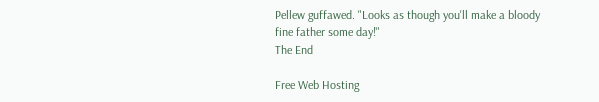Pellew guffawed. "Looks as though you'll make a bloody fine father some day!"
The End

Free Web Hosting